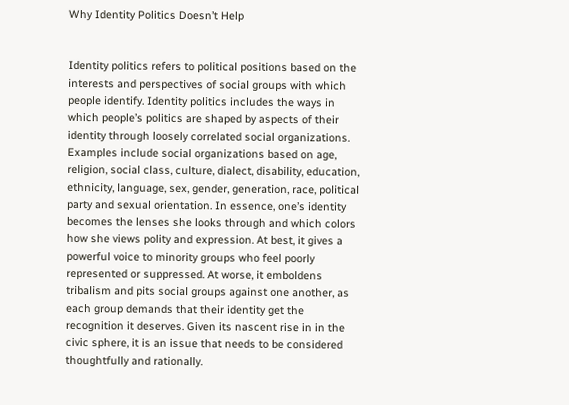Why Identity Politics Doesn’t Help


Identity politics refers to political positions based on the interests and perspectives of social groups with which people identify. Identity politics includes the ways in which people’s politics are shaped by aspects of their identity through loosely correlated social organizations. Examples include social organizations based on age, religion, social class, culture, dialect, disability, education, ethnicity, language, sex, gender, generation, race, political party and sexual orientation. In essence, one’s identity becomes the lenses she looks through and which colors how she views polity and expression. At best, it gives a powerful voice to minority groups who feel poorly represented or suppressed. At worse, it emboldens tribalism and pits social groups against one another, as each group demands that their identity get the recognition it deserves. Given its nascent rise in in the civic sphere, it is an issue that needs to be considered thoughtfully and rationally.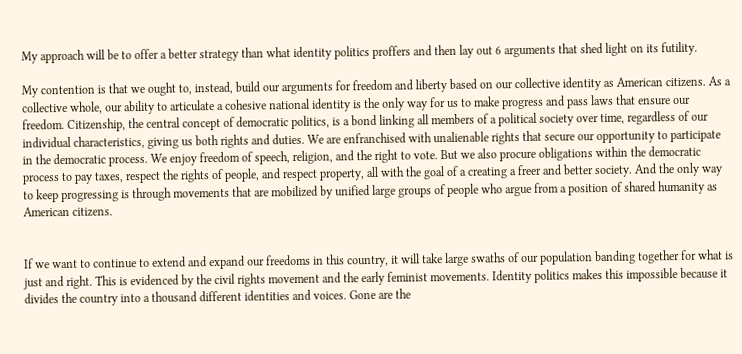My approach will be to offer a better strategy than what identity politics proffers and then lay out 6 arguments that shed light on its futility.

My contention is that we ought to, instead, build our arguments for freedom and liberty based on our collective identity as American citizens. As a collective whole, our ability to articulate a cohesive national identity is the only way for us to make progress and pass laws that ensure our freedom. Citizenship, the central concept of democratic politics, is a bond linking all members of a political society over time, regardless of our individual characteristics, giving us both rights and duties. We are enfranchised with unalienable rights that secure our opportunity to participate in the democratic process. We enjoy freedom of speech, religion, and the right to vote. But we also procure obligations within the democratic process to pay taxes, respect the rights of people, and respect property, all with the goal of a creating a freer and better society. And the only way to keep progressing is through movements that are mobilized by unified large groups of people who argue from a position of shared humanity as American citizens.


If we want to continue to extend and expand our freedoms in this country, it will take large swaths of our population banding together for what is just and right. This is evidenced by the civil rights movement and the early feminist movements. Identity politics makes this impossible because it divides the country into a thousand different identities and voices. Gone are the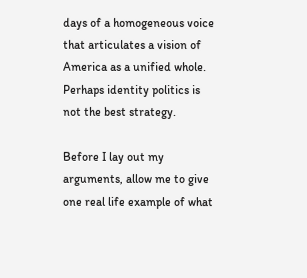days of a homogeneous voice that articulates a vision of America as a unified whole. Perhaps identity politics is not the best strategy.

Before I lay out my arguments, allow me to give one real life example of what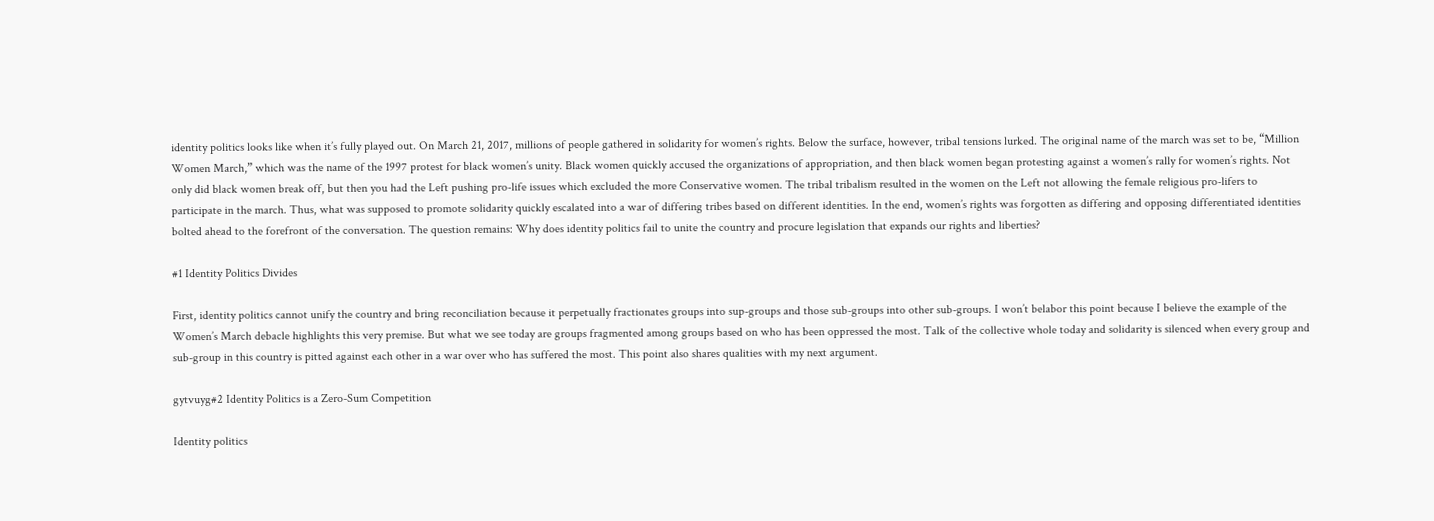identity politics looks like when it’s fully played out. On March 21, 2017, millions of people gathered in solidarity for women’s rights. Below the surface, however, tribal tensions lurked. The original name of the march was set to be, “Million Women March,” which was the name of the 1997 protest for black women’s unity. Black women quickly accused the organizations of appropriation, and then black women began protesting against a women’s rally for women’s rights. Not only did black women break off, but then you had the Left pushing pro-life issues which excluded the more Conservative women. The tribal tribalism resulted in the women on the Left not allowing the female religious pro-lifers to participate in the march. Thus, what was supposed to promote solidarity quickly escalated into a war of differing tribes based on different identities. In the end, women’s rights was forgotten as differing and opposing differentiated identities bolted ahead to the forefront of the conversation. The question remains: Why does identity politics fail to unite the country and procure legislation that expands our rights and liberties?

#1 Identity Politics Divides

First, identity politics cannot unify the country and bring reconciliation because it perpetually fractionates groups into sup-groups and those sub-groups into other sub-groups. I won’t belabor this point because I believe the example of the Women’s March debacle highlights this very premise. But what we see today are groups fragmented among groups based on who has been oppressed the most. Talk of the collective whole today and solidarity is silenced when every group and sub-group in this country is pitted against each other in a war over who has suffered the most. This point also shares qualities with my next argument.

gytvuyg#2 Identity Politics is a Zero-Sum Competition

Identity politics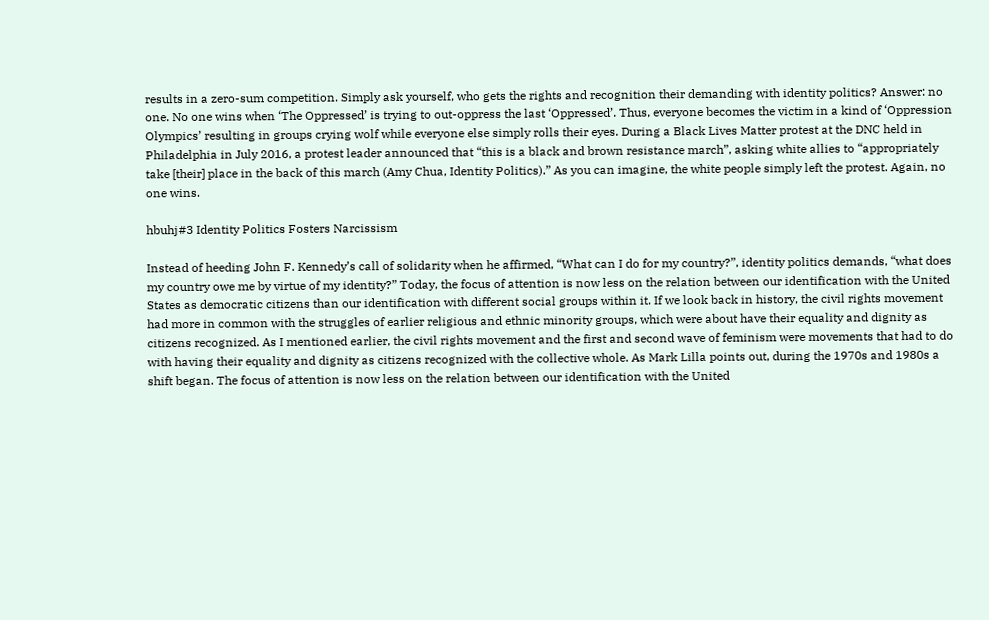results in a zero-sum competition. Simply ask yourself, who gets the rights and recognition their demanding with identity politics? Answer: no one. No one wins when ‘The Oppressed’ is trying to out-oppress the last ‘Oppressed’. Thus, everyone becomes the victim in a kind of ‘Oppression Olympics’ resulting in groups crying wolf while everyone else simply rolls their eyes. During a Black Lives Matter protest at the DNC held in Philadelphia in July 2016, a protest leader announced that “this is a black and brown resistance march”, asking white allies to “appropriately take [their] place in the back of this march (Amy Chua, Identity Politics).” As you can imagine, the white people simply left the protest. Again, no one wins.

hbuhj#3 Identity Politics Fosters Narcissism

Instead of heeding John F. Kennedy’s call of solidarity when he affirmed, “What can I do for my country?”, identity politics demands, “what does my country owe me by virtue of my identity?” Today, the focus of attention is now less on the relation between our identification with the United States as democratic citizens than our identification with different social groups within it. If we look back in history, the civil rights movement had more in common with the struggles of earlier religious and ethnic minority groups, which were about have their equality and dignity as citizens recognized. As I mentioned earlier, the civil rights movement and the first and second wave of feminism were movements that had to do with having their equality and dignity as citizens recognized with the collective whole. As Mark Lilla points out, during the 1970s and 1980s a shift began. The focus of attention is now less on the relation between our identification with the United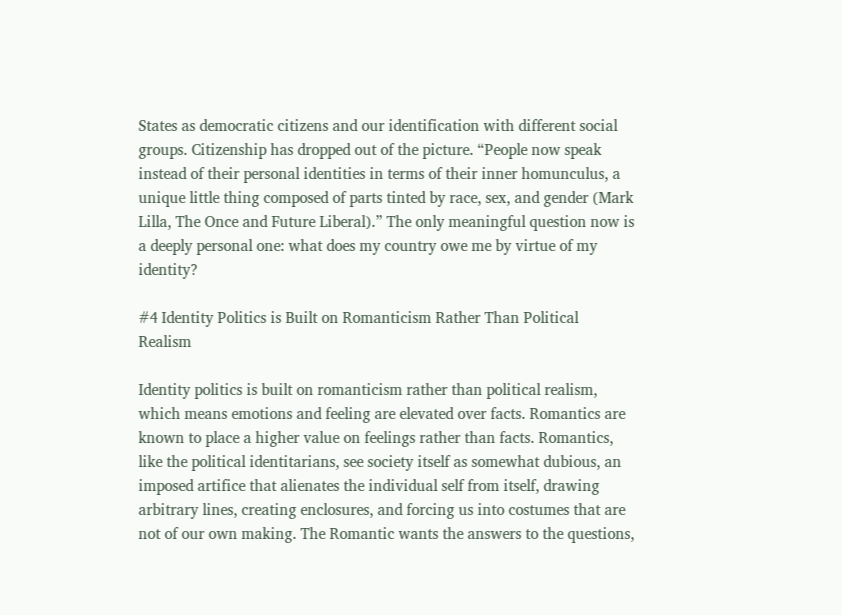States as democratic citizens and our identification with different social groups. Citizenship has dropped out of the picture. “People now speak instead of their personal identities in terms of their inner homunculus, a unique little thing composed of parts tinted by race, sex, and gender (Mark Lilla, The Once and Future Liberal).” The only meaningful question now is  a deeply personal one: what does my country owe me by virtue of my identity?

#4 Identity Politics is Built on Romanticism Rather Than Political Realism

Identity politics is built on romanticism rather than political realism, which means emotions and feeling are elevated over facts. Romantics are known to place a higher value on feelings rather than facts. Romantics, like the political identitarians, see society itself as somewhat dubious, an imposed artifice that alienates the individual self from itself, drawing arbitrary lines, creating enclosures, and forcing us into costumes that are not of our own making. The Romantic wants the answers to the questions,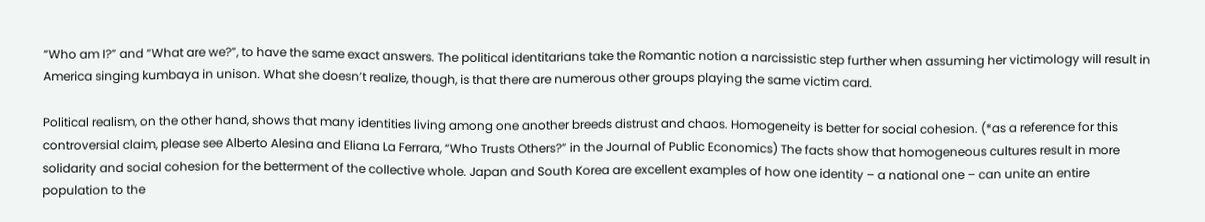“Who am I?” and “What are we?”, to have the same exact answers. The political identitarians take the Romantic notion a narcissistic step further when assuming her victimology will result in America singing kumbaya in unison. What she doesn’t realize, though, is that there are numerous other groups playing the same victim card.

Political realism, on the other hand, shows that many identities living among one another breeds distrust and chaos. Homogeneity is better for social cohesion. (*as a reference for this controversial claim, please see Alberto Alesina and Eliana La Ferrara, “Who Trusts Others?” in the Journal of Public Economics) The facts show that homogeneous cultures result in more solidarity and social cohesion for the betterment of the collective whole. Japan and South Korea are excellent examples of how one identity – a national one – can unite an entire population to the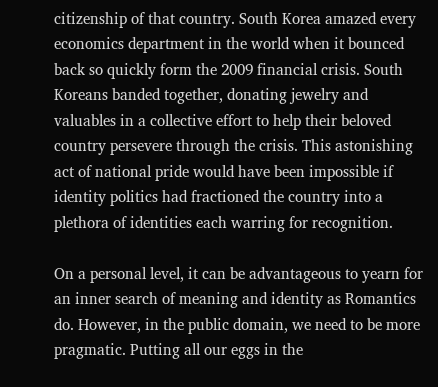citizenship of that country. South Korea amazed every economics department in the world when it bounced back so quickly form the 2009 financial crisis. South Koreans banded together, donating jewelry and valuables in a collective effort to help their beloved country persevere through the crisis. This astonishing act of national pride would have been impossible if identity politics had fractioned the country into a plethora of identities each warring for recognition.

On a personal level, it can be advantageous to yearn for an inner search of meaning and identity as Romantics do. However, in the public domain, we need to be more pragmatic. Putting all our eggs in the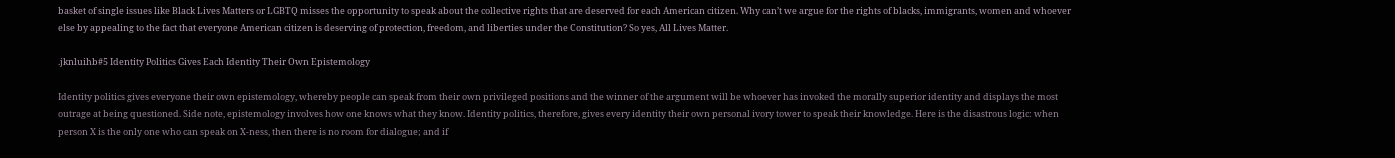basket of single issues like Black Lives Matters or LGBTQ misses the opportunity to speak about the collective rights that are deserved for each American citizen. Why can’t we argue for the rights of blacks, immigrants, women and whoever else by appealing to the fact that everyone American citizen is deserving of protection, freedom, and liberties under the Constitution? So yes, All Lives Matter.

.jknluihb#5 Identity Politics Gives Each Identity Their Own Epistemology

Identity politics gives everyone their own epistemology, whereby people can speak from their own privileged positions and the winner of the argument will be whoever has invoked the morally superior identity and displays the most outrage at being questioned. Side note, epistemology involves how one knows what they know. Identity politics, therefore, gives every identity their own personal ivory tower to speak their knowledge. Here is the disastrous logic: when person X is the only one who can speak on X-ness, then there is no room for dialogue; and if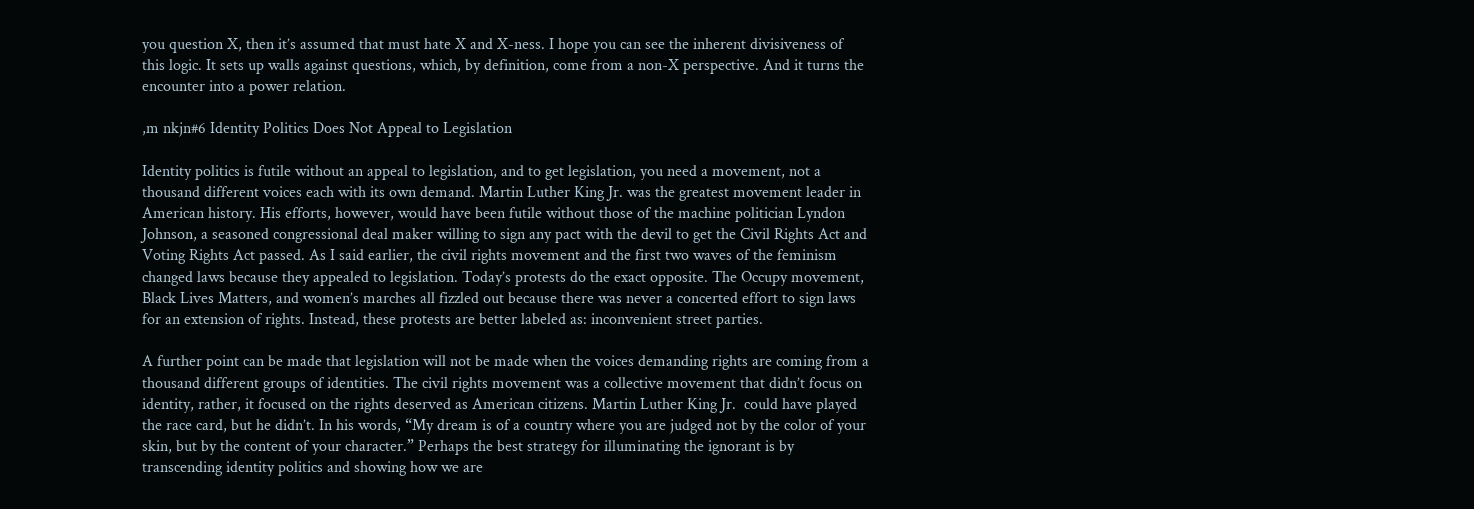you question X, then it’s assumed that must hate X and X-ness. I hope you can see the inherent divisiveness of this logic. It sets up walls against questions, which, by definition, come from a non-X perspective. And it turns the encounter into a power relation.

,m nkjn#6 Identity Politics Does Not Appeal to Legislation

Identity politics is futile without an appeal to legislation, and to get legislation, you need a movement, not a thousand different voices each with its own demand. Martin Luther King Jr. was the greatest movement leader in American history. His efforts, however, would have been futile without those of the machine politician Lyndon Johnson, a seasoned congressional deal maker willing to sign any pact with the devil to get the Civil Rights Act and Voting Rights Act passed. As I said earlier, the civil rights movement and the first two waves of the feminism changed laws because they appealed to legislation. Today’s protests do the exact opposite. The Occupy movement, Black Lives Matters, and women’s marches all fizzled out because there was never a concerted effort to sign laws for an extension of rights. Instead, these protests are better labeled as: inconvenient street parties.

A further point can be made that legislation will not be made when the voices demanding rights are coming from a thousand different groups of identities. The civil rights movement was a collective movement that didn’t focus on identity, rather, it focused on the rights deserved as American citizens. Martin Luther King Jr.  could have played the race card, but he didn’t. In his words, “My dream is of a country where you are judged not by the color of your skin, but by the content of your character.” Perhaps the best strategy for illuminating the ignorant is by transcending identity politics and showing how we are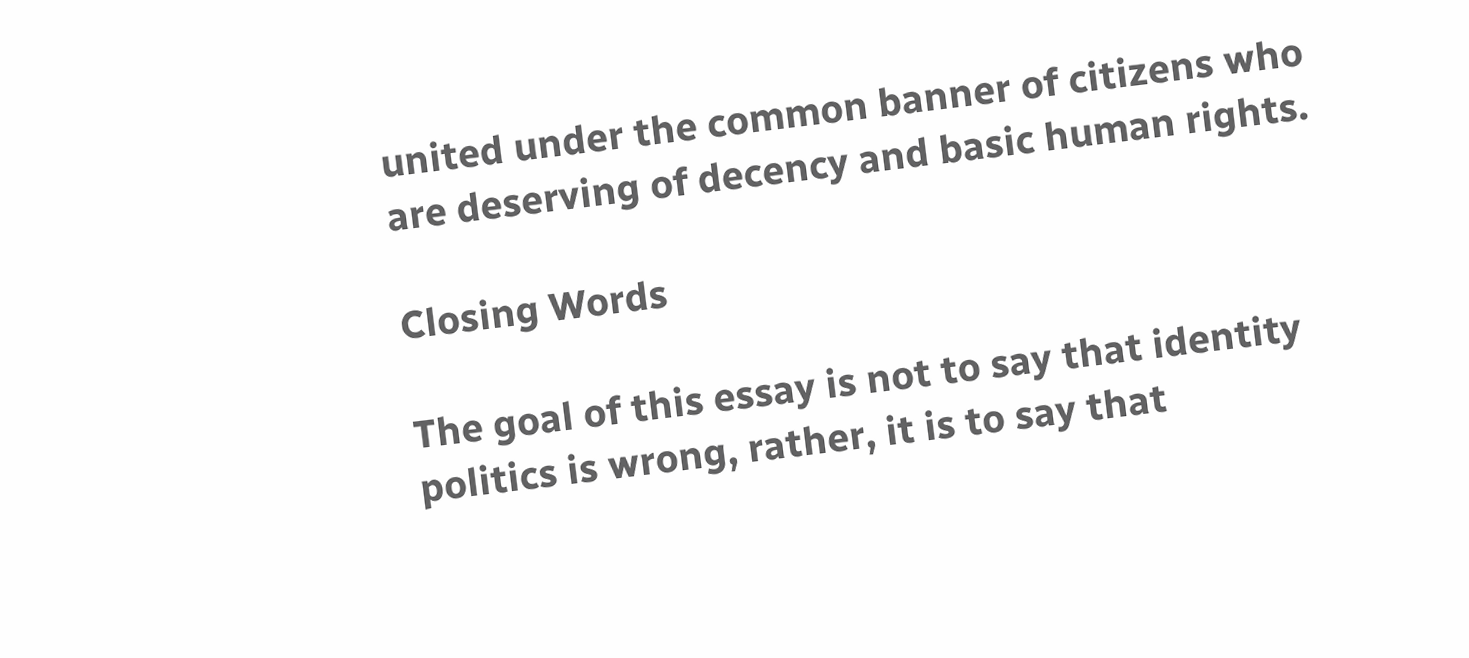united under the common banner of citizens who are deserving of decency and basic human rights.

Closing Words

The goal of this essay is not to say that identity politics is wrong, rather, it is to say that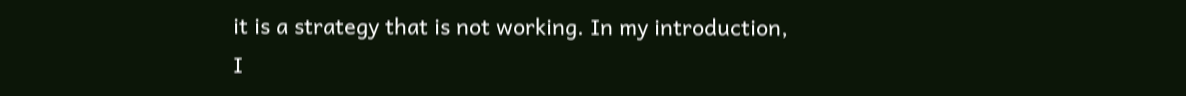it is a strategy that is not working. In my introduction, I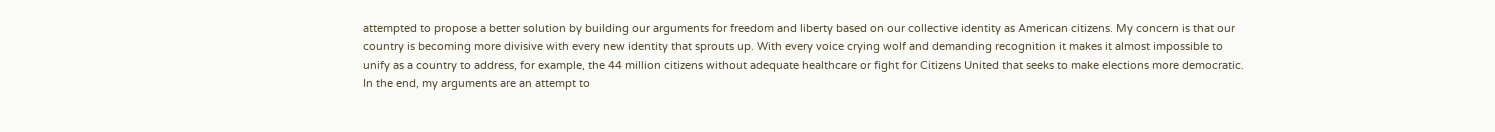attempted to propose a better solution by building our arguments for freedom and liberty based on our collective identity as American citizens. My concern is that our country is becoming more divisive with every new identity that sprouts up. With every voice crying wolf and demanding recognition it makes it almost impossible to unify as a country to address, for example, the 44 million citizens without adequate healthcare or fight for Citizens United that seeks to make elections more democratic. In the end, my arguments are an attempt to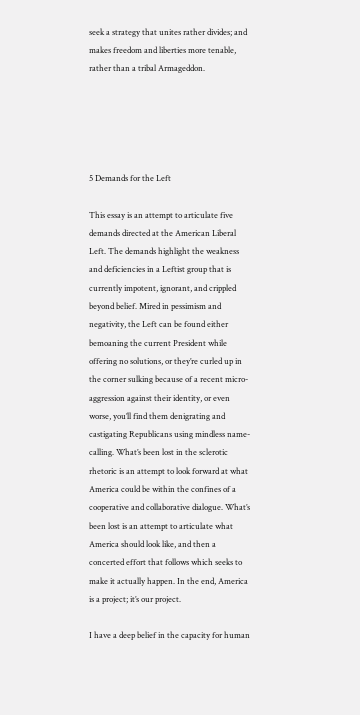seek a strategy that unites rather divides; and makes freedom and liberties more tenable, rather than a tribal Armageddon.





5 Demands for the Left

This essay is an attempt to articulate five demands directed at the American Liberal Left. The demands highlight the weakness and deficiencies in a Leftist group that is currently impotent, ignorant, and crippled beyond belief. Mired in pessimism and negativity, the Left can be found either bemoaning the current President while offering no solutions, or they’re curled up in the corner sulking because of a recent micro-aggression against their identity, or even worse, you’ll find them denigrating and castigating Republicans using mindless name-calling. What’s been lost in the sclerotic rhetoric is an attempt to look forward at what America could be within the confines of a cooperative and collaborative dialogue. What’s been lost is an attempt to articulate what America should look like, and then a concerted effort that follows which seeks to make it actually happen. In the end, America is a project; it’s our project.

I have a deep belief in the capacity for human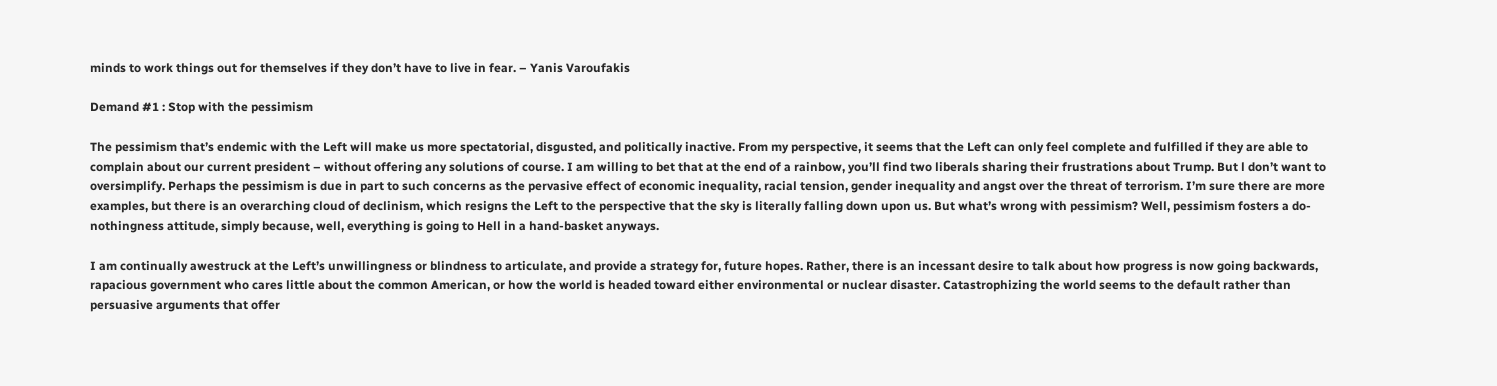minds to work things out for themselves if they don’t have to live in fear. – Yanis Varoufakis

Demand #1 : Stop with the pessimism

The pessimism that’s endemic with the Left will make us more spectatorial, disgusted, and politically inactive. From my perspective, it seems that the Left can only feel complete and fulfilled if they are able to complain about our current president – without offering any solutions of course. I am willing to bet that at the end of a rainbow, you’ll find two liberals sharing their frustrations about Trump. But l don’t want to oversimplify. Perhaps the pessimism is due in part to such concerns as the pervasive effect of economic inequality, racial tension, gender inequality and angst over the threat of terrorism. I’m sure there are more examples, but there is an overarching cloud of declinism, which resigns the Left to the perspective that the sky is literally falling down upon us. But what’s wrong with pessimism? Well, pessimism fosters a do-nothingness attitude, simply because, well, everything is going to Hell in a hand-basket anyways.

I am continually awestruck at the Left’s unwillingness or blindness to articulate, and provide a strategy for, future hopes. Rather, there is an incessant desire to talk about how progress is now going backwards, rapacious government who cares little about the common American, or how the world is headed toward either environmental or nuclear disaster. Catastrophizing the world seems to the default rather than persuasive arguments that offer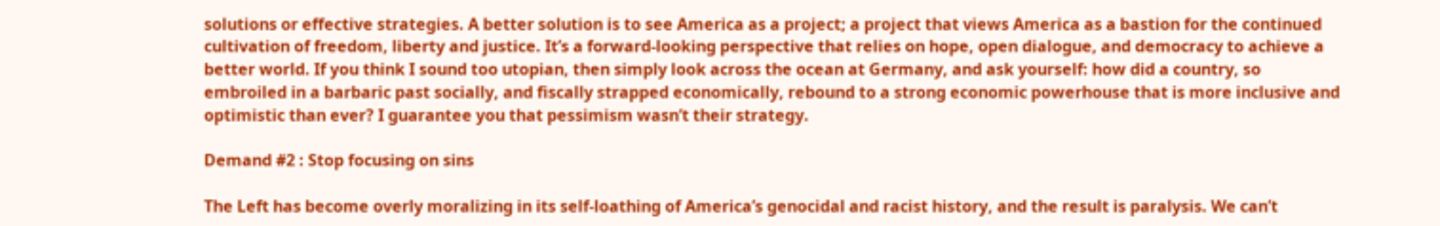solutions or effective strategies. A better solution is to see America as a project; a project that views America as a bastion for the continued cultivation of freedom, liberty and justice. It’s a forward-looking perspective that relies on hope, open dialogue, and democracy to achieve a better world. If you think I sound too utopian, then simply look across the ocean at Germany, and ask yourself: how did a country, so embroiled in a barbaric past socially, and fiscally strapped economically, rebound to a strong economic powerhouse that is more inclusive and optimistic than ever? I guarantee you that pessimism wasn’t their strategy.

Demand #2 : Stop focusing on sins

The Left has become overly moralizing in its self-loathing of America’s genocidal and racist history, and the result is paralysis. We can’t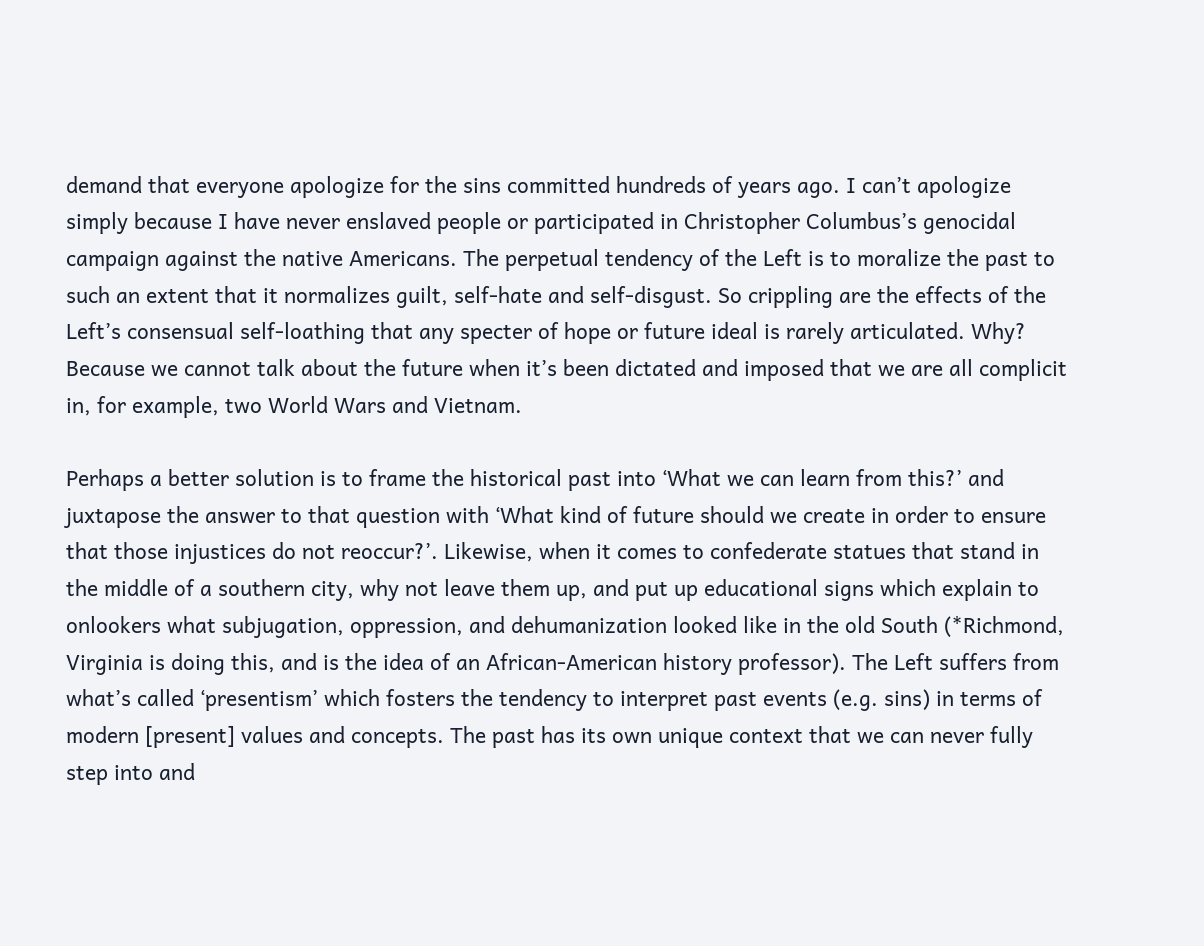demand that everyone apologize for the sins committed hundreds of years ago. I can’t apologize simply because I have never enslaved people or participated in Christopher Columbus’s genocidal campaign against the native Americans. The perpetual tendency of the Left is to moralize the past to such an extent that it normalizes guilt, self-hate and self-disgust. So crippling are the effects of the Left’s consensual self-loathing that any specter of hope or future ideal is rarely articulated. Why? Because we cannot talk about the future when it’s been dictated and imposed that we are all complicit in, for example, two World Wars and Vietnam.

Perhaps a better solution is to frame the historical past into ‘What we can learn from this?’ and juxtapose the answer to that question with ‘What kind of future should we create in order to ensure that those injustices do not reoccur?’. Likewise, when it comes to confederate statues that stand in the middle of a southern city, why not leave them up, and put up educational signs which explain to onlookers what subjugation, oppression, and dehumanization looked like in the old South (*Richmond, Virginia is doing this, and is the idea of an African-American history professor). The Left suffers from what’s called ‘presentism’ which fosters the tendency to interpret past events (e.g. sins) in terms of modern [present] values and concepts. The past has its own unique context that we can never fully step into and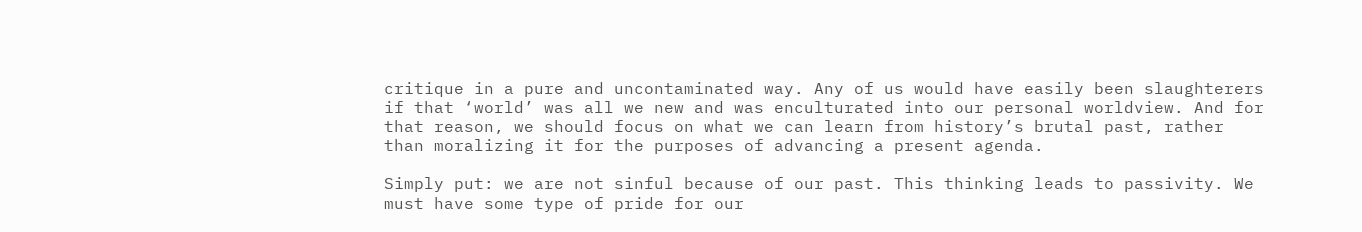critique in a pure and uncontaminated way. Any of us would have easily been slaughterers if that ‘world’ was all we new and was enculturated into our personal worldview. And for that reason, we should focus on what we can learn from history’s brutal past, rather than moralizing it for the purposes of advancing a present agenda.

Simply put: we are not sinful because of our past. This thinking leads to passivity. We must have some type of pride for our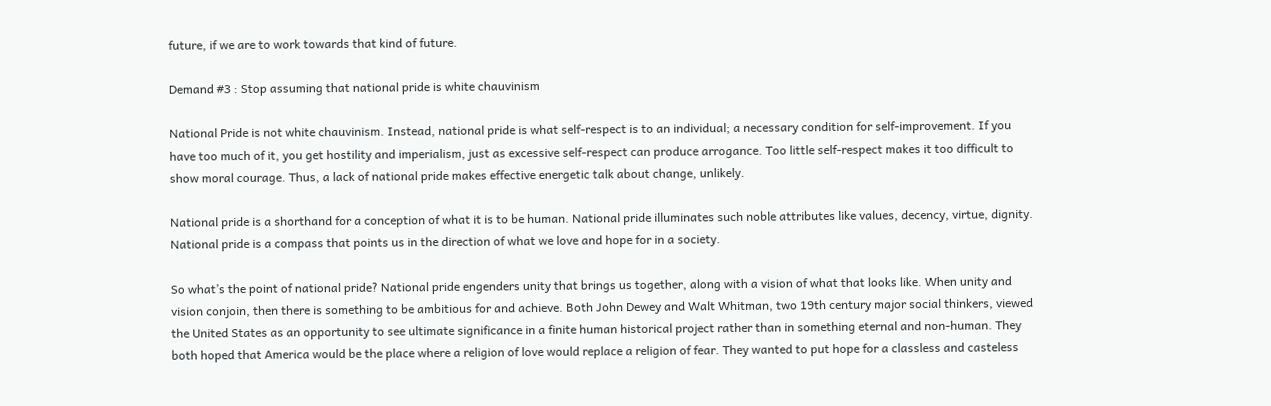future, if we are to work towards that kind of future.

Demand #3 : Stop assuming that national pride is white chauvinism

National Pride is not white chauvinism. Instead, national pride is what self-respect is to an individual; a necessary condition for self-improvement. If you have too much of it, you get hostility and imperialism, just as excessive self-respect can produce arrogance. Too little self-respect makes it too difficult to show moral courage. Thus, a lack of national pride makes effective energetic talk about change, unlikely.

National pride is a shorthand for a conception of what it is to be human. National pride illuminates such noble attributes like values, decency, virtue, dignity. National pride is a compass that points us in the direction of what we love and hope for in a society.

So what’s the point of national pride? National pride engenders unity that brings us together, along with a vision of what that looks like. When unity and vision conjoin, then there is something to be ambitious for and achieve. Both John Dewey and Walt Whitman, two 19th century major social thinkers, viewed the United States as an opportunity to see ultimate significance in a finite human historical project rather than in something eternal and non-human. They both hoped that America would be the place where a religion of love would replace a religion of fear. They wanted to put hope for a classless and casteless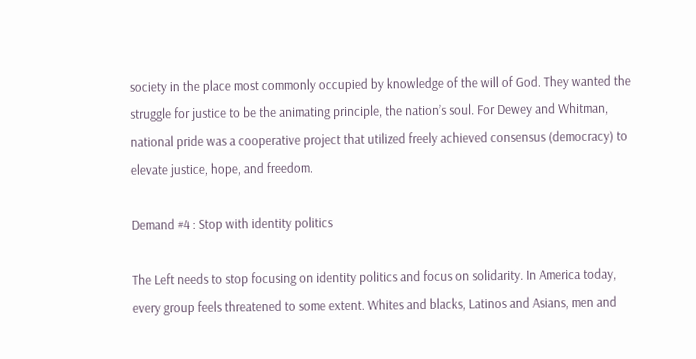society in the place most commonly occupied by knowledge of the will of God. They wanted the struggle for justice to be the animating principle, the nation’s soul. For Dewey and Whitman, national pride was a cooperative project that utilized freely achieved consensus (democracy) to elevate justice, hope, and freedom.

Demand #4 : Stop with identity politics

The Left needs to stop focusing on identity politics and focus on solidarity. In America today, every group feels threatened to some extent. Whites and blacks, Latinos and Asians, men and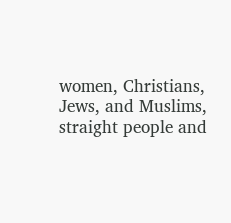women, Christians, Jews, and Muslims, straight people and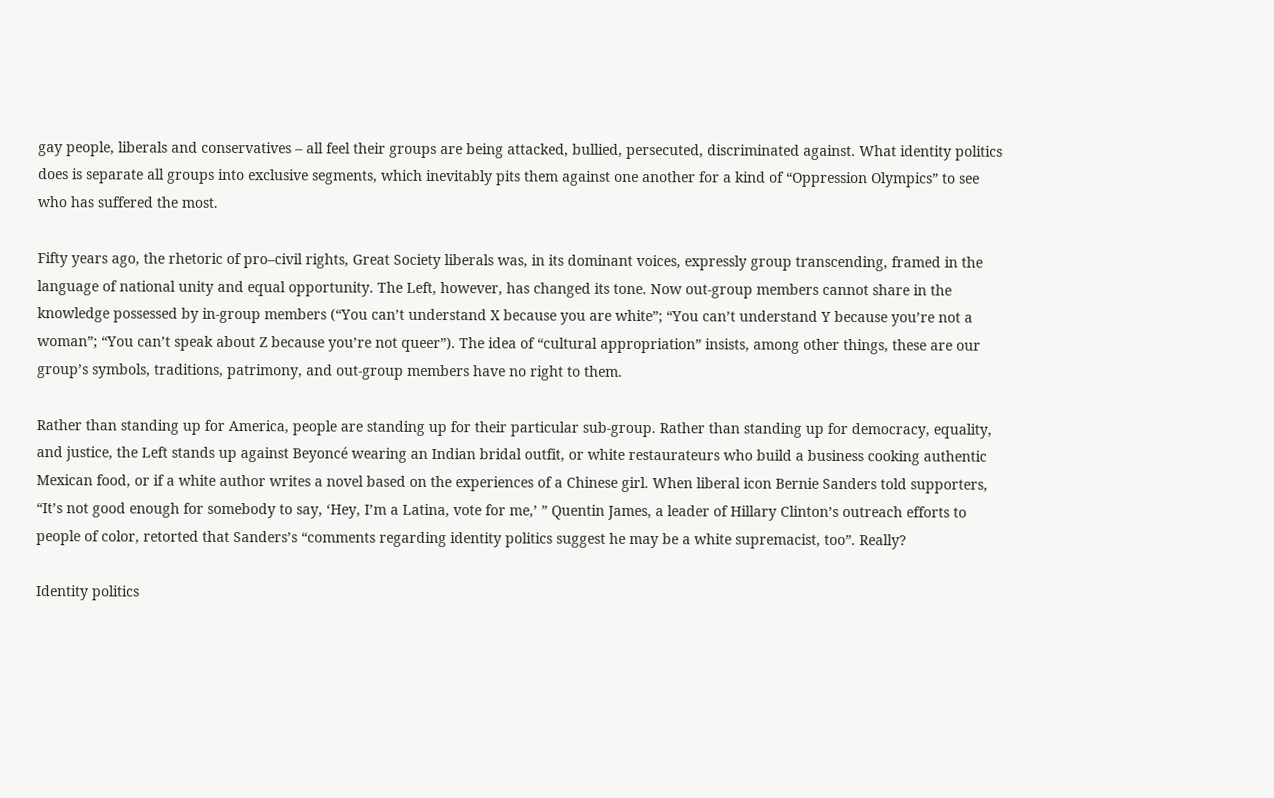gay people, liberals and conservatives – all feel their groups are being attacked, bullied, persecuted, discriminated against. What identity politics does is separate all groups into exclusive segments, which inevitably pits them against one another for a kind of “Oppression Olympics” to see who has suffered the most.

Fifty years ago, the rhetoric of pro–civil rights, Great Society liberals was, in its dominant voices, expressly group transcending, framed in the language of national unity and equal opportunity. The Left, however, has changed its tone. Now out-group members cannot share in the knowledge possessed by in-group members (“You can’t understand X because you are white”; “You can’t understand Y because you’re not a woman”; “You can’t speak about Z because you’re not queer”). The idea of “cultural appropriation” insists, among other things, these are our group’s symbols, traditions, patrimony, and out-group members have no right to them.

Rather than standing up for America, people are standing up for their particular sub-group. Rather than standing up for democracy, equality, and justice, the Left stands up against Beyoncé wearing an Indian bridal outfit, or white restaurateurs who build a business cooking authentic Mexican food, or if a white author writes a novel based on the experiences of a Chinese girl. When liberal icon Bernie Sanders told supporters, “It’s not good enough for somebody to say, ‘Hey, I’m a Latina, vote for me,’ ” Quentin James, a leader of Hillary Clinton’s outreach efforts to people of color, retorted that Sanders’s “comments regarding identity politics suggest he may be a white supremacist, too”. Really?

Identity politics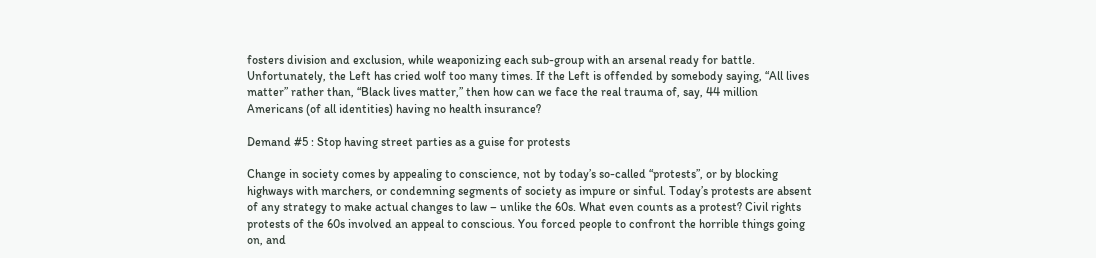fosters division and exclusion, while weaponizing each sub-group with an arsenal ready for battle. Unfortunately, the Left has cried wolf too many times. If the Left is offended by somebody saying, “All lives matter” rather than, “Black lives matter,” then how can we face the real trauma of, say, 44 million Americans (of all identities) having no health insurance?

Demand #5 : Stop having street parties as a guise for protests

Change in society comes by appealing to conscience, not by today’s so-called “protests”, or by blocking highways with marchers, or condemning segments of society as impure or sinful. Today’s protests are absent of any strategy to make actual changes to law – unlike the 60s. What even counts as a protest? Civil rights protests of the 60s involved an appeal to conscious. You forced people to confront the horrible things going on, and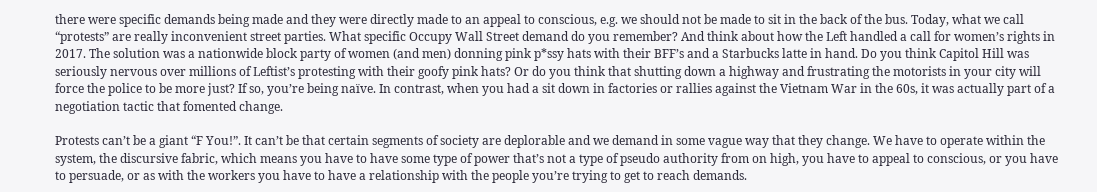there were specific demands being made and they were directly made to an appeal to conscious, e.g. we should not be made to sit in the back of the bus. Today, what we call “protests” are really inconvenient street parties. What specific Occupy Wall Street demand do you remember? And think about how the Left handled a call for women’s rights in 2017. The solution was a nationwide block party of women (and men) donning pink p*ssy hats with their BFF’s and a Starbucks latte in hand. Do you think Capitol Hill was seriously nervous over millions of Leftist’s protesting with their goofy pink hats? Or do you think that shutting down a highway and frustrating the motorists in your city will force the police to be more just? If so, you’re being naïve. In contrast, when you had a sit down in factories or rallies against the Vietnam War in the 60s, it was actually part of a negotiation tactic that fomented change.

Protests can’t be a giant “F You!”. It can’t be that certain segments of society are deplorable and we demand in some vague way that they change. We have to operate within the system, the discursive fabric, which means you have to have some type of power that’s not a type of pseudo authority from on high, you have to appeal to conscious, or you have to persuade, or as with the workers you have to have a relationship with the people you’re trying to get to reach demands.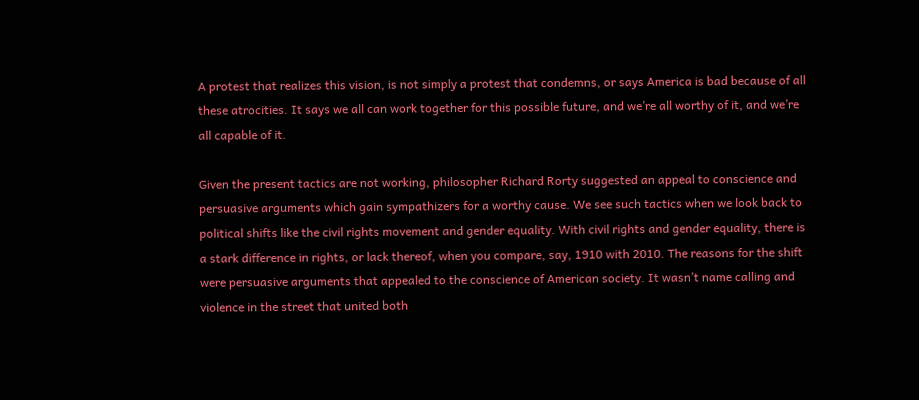A protest that realizes this vision, is not simply a protest that condemns, or says America is bad because of all these atrocities. It says we all can work together for this possible future, and we’re all worthy of it, and we’re all capable of it.

Given the present tactics are not working, philosopher Richard Rorty suggested an appeal to conscience and persuasive arguments which gain sympathizers for a worthy cause. We see such tactics when we look back to political shifts like the civil rights movement and gender equality. With civil rights and gender equality, there is a stark difference in rights, or lack thereof, when you compare, say, 1910 with 2010. The reasons for the shift were persuasive arguments that appealed to the conscience of American society. It wasn’t name calling and violence in the street that united both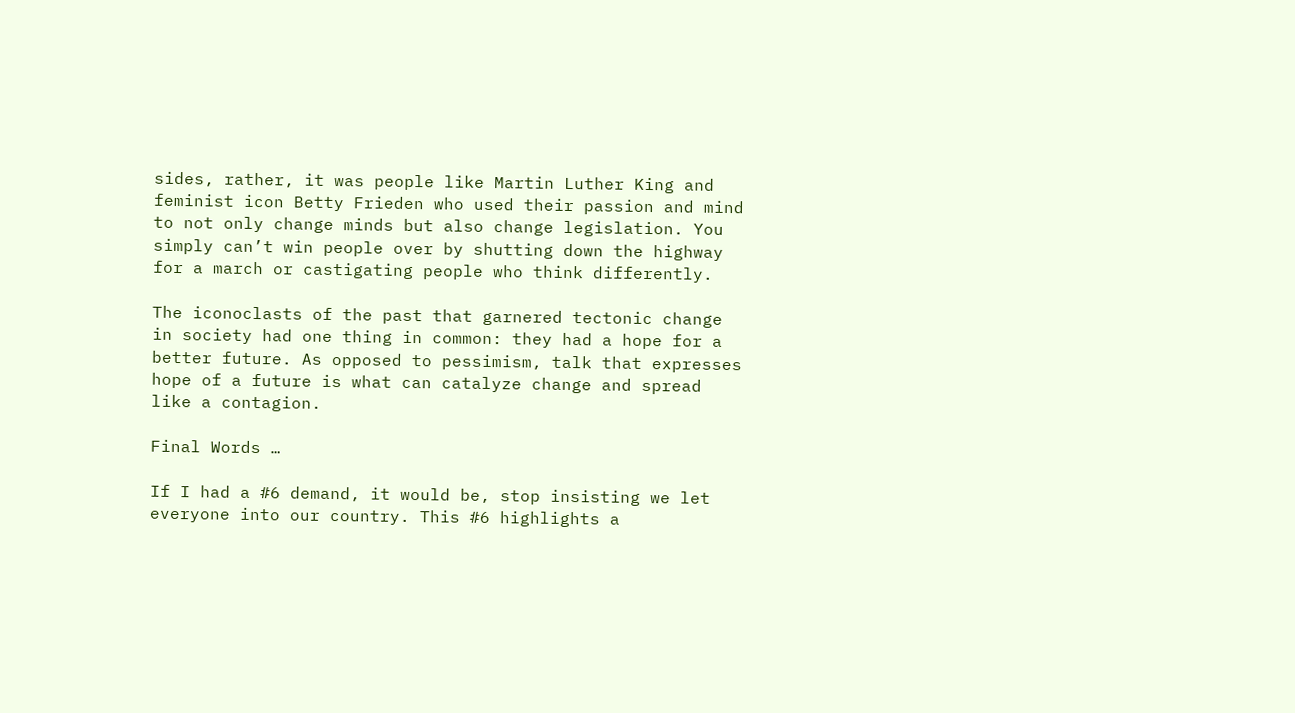sides, rather, it was people like Martin Luther King and feminist icon Betty Frieden who used their passion and mind to not only change minds but also change legislation. You simply can’t win people over by shutting down the highway for a march or castigating people who think differently.

The iconoclasts of the past that garnered tectonic change in society had one thing in common: they had a hope for a better future. As opposed to pessimism, talk that expresses hope of a future is what can catalyze change and spread like a contagion.

Final Words …

If I had a #6 demand, it would be, stop insisting we let everyone into our country. This #6 highlights a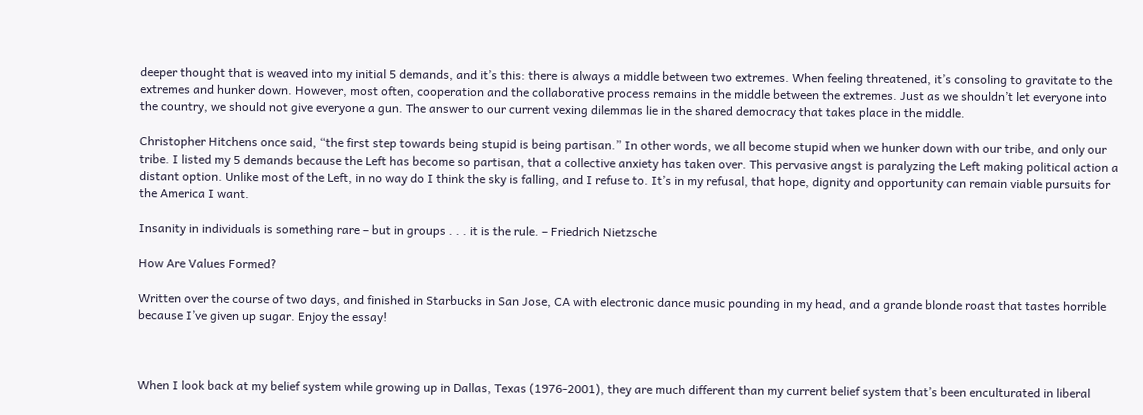deeper thought that is weaved into my initial 5 demands, and it’s this: there is always a middle between two extremes. When feeling threatened, it’s consoling to gravitate to the extremes and hunker down. However, most often, cooperation and the collaborative process remains in the middle between the extremes. Just as we shouldn’t let everyone into the country, we should not give everyone a gun. The answer to our current vexing dilemmas lie in the shared democracy that takes place in the middle.

Christopher Hitchens once said, “the first step towards being stupid is being partisan.” In other words, we all become stupid when we hunker down with our tribe, and only our tribe. I listed my 5 demands because the Left has become so partisan, that a collective anxiety has taken over. This pervasive angst is paralyzing the Left making political action a distant option. Unlike most of the Left, in no way do I think the sky is falling, and I refuse to. It’s in my refusal, that hope, dignity and opportunity can remain viable pursuits for the America I want.

Insanity in individuals is something rare – but in groups . . . it is the rule. – Friedrich Nietzsche

How Are Values Formed?

Written over the course of two days, and finished in Starbucks in San Jose, CA with electronic dance music pounding in my head, and a grande blonde roast that tastes horrible because I’ve given up sugar. Enjoy the essay!



When I look back at my belief system while growing up in Dallas, Texas (1976-2001), they are much different than my current belief system that’s been enculturated in liberal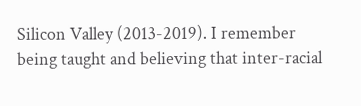Silicon Valley (2013-2019). I remember being taught and believing that inter-racial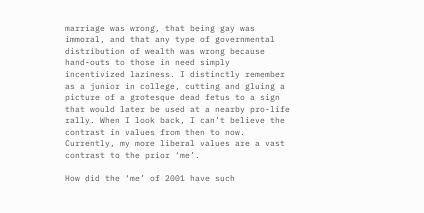marriage was wrong, that being gay was immoral, and that any type of governmental distribution of wealth was wrong because hand-outs to those in need simply incentivized laziness. I distinctly remember as a junior in college, cutting and gluing a picture of a grotesque dead fetus to a sign that would later be used at a nearby pro-life rally. When I look back, I can’t believe the contrast in values from then to now. Currently, my more liberal values are a vast contrast to the prior ‘me’.

How did the ‘me’ of 2001 have such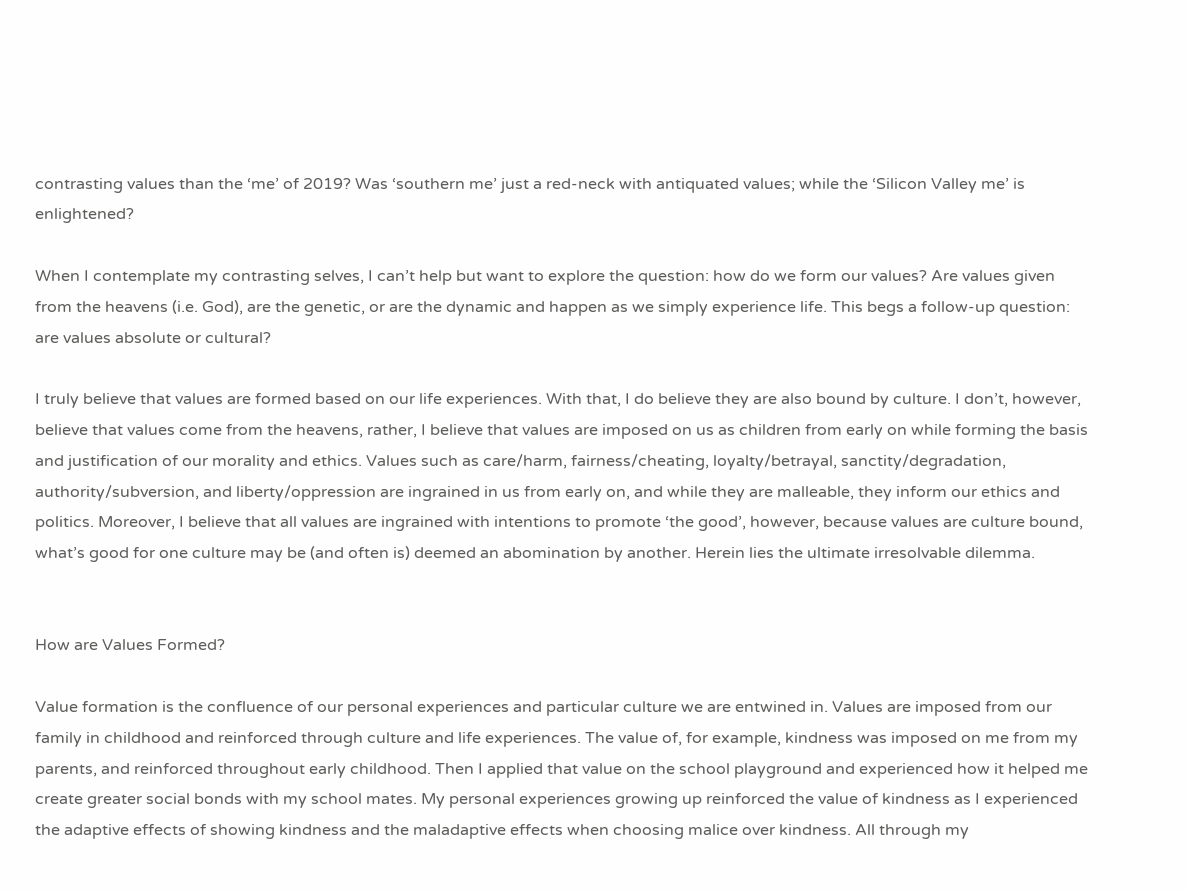contrasting values than the ‘me’ of 2019? Was ‘southern me’ just a red-neck with antiquated values; while the ‘Silicon Valley me’ is enlightened?

When I contemplate my contrasting selves, I can’t help but want to explore the question: how do we form our values? Are values given from the heavens (i.e. God), are the genetic, or are the dynamic and happen as we simply experience life. This begs a follow-up question: are values absolute or cultural?

I truly believe that values are formed based on our life experiences. With that, I do believe they are also bound by culture. I don’t, however, believe that values come from the heavens, rather, I believe that values are imposed on us as children from early on while forming the basis and justification of our morality and ethics. Values such as care/harm, fairness/cheating, loyalty/betrayal, sanctity/degradation, authority/subversion, and liberty/oppression are ingrained in us from early on, and while they are malleable, they inform our ethics and politics. Moreover, I believe that all values are ingrained with intentions to promote ‘the good’, however, because values are culture bound, what’s good for one culture may be (and often is) deemed an abomination by another. Herein lies the ultimate irresolvable dilemma.


How are Values Formed?

Value formation is the confluence of our personal experiences and particular culture we are entwined in. Values are imposed from our family in childhood and reinforced through culture and life experiences. The value of, for example, kindness was imposed on me from my parents, and reinforced throughout early childhood. Then I applied that value on the school playground and experienced how it helped me create greater social bonds with my school mates. My personal experiences growing up reinforced the value of kindness as I experienced the adaptive effects of showing kindness and the maladaptive effects when choosing malice over kindness. All through my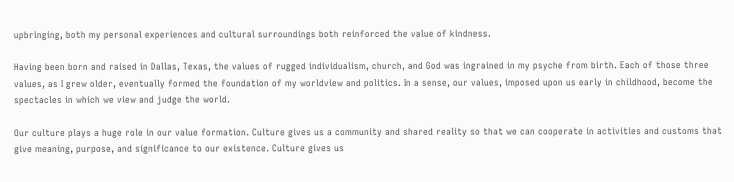upbringing, both my personal experiences and cultural surroundings both reinforced the value of kindness.

Having been born and raised in Dallas, Texas, the values of rugged individualism, church, and God was ingrained in my psyche from birth. Each of those three values, as I grew older, eventually formed the foundation of my worldview and politics. In a sense, our values, imposed upon us early in childhood, become the spectacles in which we view and judge the world.

Our culture plays a huge role in our value formation. Culture gives us a community and shared reality so that we can cooperate in activities and customs that give meaning, purpose, and significance to our existence. Culture gives us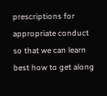prescriptions for appropriate conduct so that we can learn best how to get along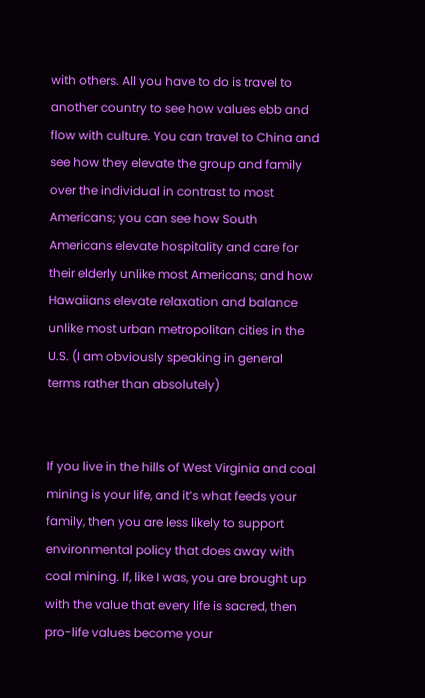with others. All you have to do is travel to another country to see how values ebb and flow with culture. You can travel to China and see how they elevate the group and family over the individual in contrast to most Americans; you can see how South Americans elevate hospitality and care for their elderly unlike most Americans; and how Hawaiians elevate relaxation and balance unlike most urban metropolitan cities in the U.S. (I am obviously speaking in general terms rather than absolutely)


If you live in the hills of West Virginia and coal mining is your life, and it’s what feeds your family, then you are less likely to support environmental policy that does away with coal mining. If, like I was, you are brought up with the value that every life is sacred, then pro-life values become your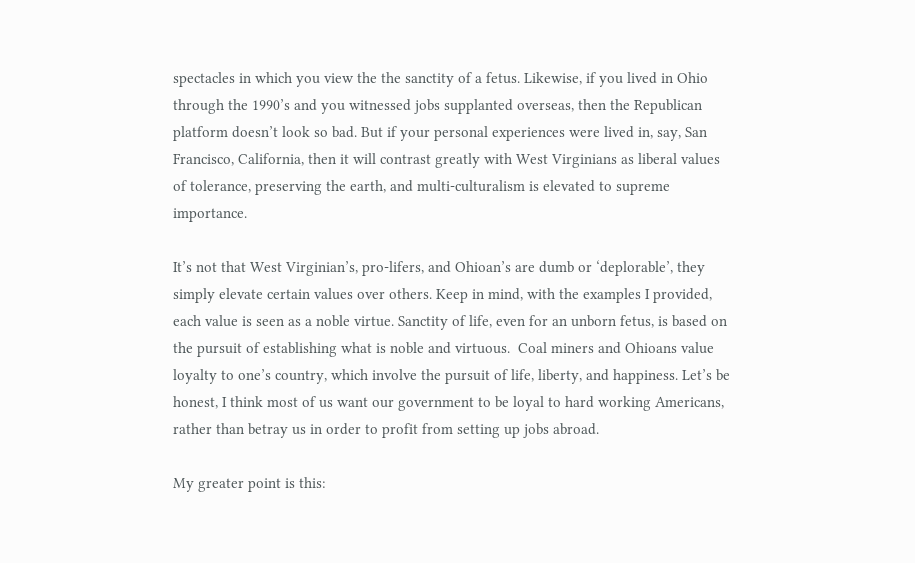spectacles in which you view the the sanctity of a fetus. Likewise, if you lived in Ohio through the 1990’s and you witnessed jobs supplanted overseas, then the Republican platform doesn’t look so bad. But if your personal experiences were lived in, say, San Francisco, California, then it will contrast greatly with West Virginians as liberal values of tolerance, preserving the earth, and multi-culturalism is elevated to supreme importance.

It’s not that West Virginian’s, pro-lifers, and Ohioan’s are dumb or ‘deplorable’, they simply elevate certain values over others. Keep in mind, with the examples I provided, each value is seen as a noble virtue. Sanctity of life, even for an unborn fetus, is based on the pursuit of establishing what is noble and virtuous.  Coal miners and Ohioans value loyalty to one’s country, which involve the pursuit of life, liberty, and happiness. Let’s be honest, I think most of us want our government to be loyal to hard working Americans, rather than betray us in order to profit from setting up jobs abroad.

My greater point is this: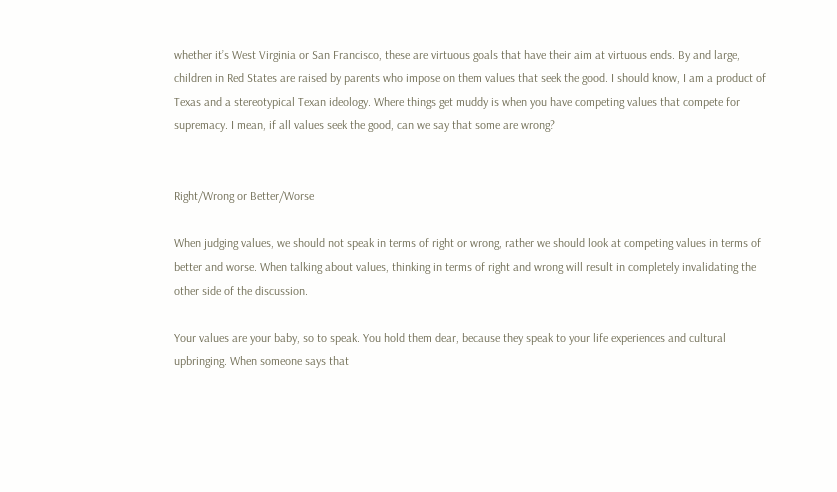whether it’s West Virginia or San Francisco, these are virtuous goals that have their aim at virtuous ends. By and large, children in Red States are raised by parents who impose on them values that seek the good. I should know, I am a product of Texas and a stereotypical Texan ideology. Where things get muddy is when you have competing values that compete for supremacy. I mean, if all values seek the good, can we say that some are wrong?


Right/Wrong or Better/Worse

When judging values, we should not speak in terms of right or wrong, rather we should look at competing values in terms of better and worse. When talking about values, thinking in terms of right and wrong will result in completely invalidating the other side of the discussion.

Your values are your baby, so to speak. You hold them dear, because they speak to your life experiences and cultural upbringing. When someone says that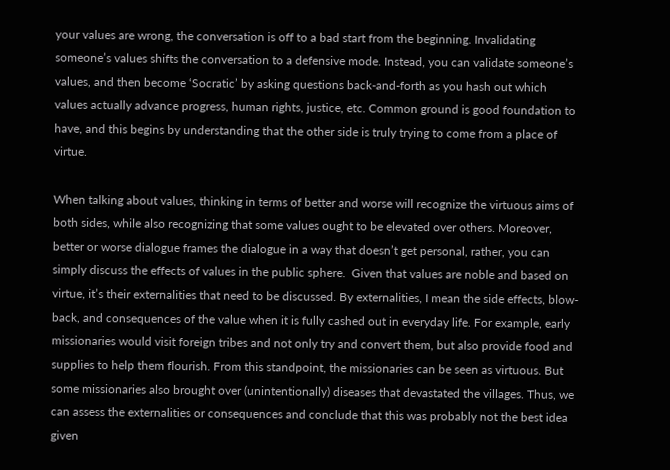your values are wrong, the conversation is off to a bad start from the beginning. Invalidating someone’s values shifts the conversation to a defensive mode. Instead, you can validate someone’s values, and then become ‘Socratic’ by asking questions back-and-forth as you hash out which values actually advance progress, human rights, justice, etc. Common ground is good foundation to have, and this begins by understanding that the other side is truly trying to come from a place of virtue.

When talking about values, thinking in terms of better and worse will recognize the virtuous aims of both sides, while also recognizing that some values ought to be elevated over others. Moreover, better or worse dialogue frames the dialogue in a way that doesn’t get personal, rather, you can simply discuss the effects of values in the public sphere.  Given that values are noble and based on virtue, it’s their externalities that need to be discussed. By externalities, I mean the side effects, blow-back, and consequences of the value when it is fully cashed out in everyday life. For example, early missionaries would visit foreign tribes and not only try and convert them, but also provide food and supplies to help them flourish. From this standpoint, the missionaries can be seen as virtuous. But some missionaries also brought over (unintentionally) diseases that devastated the villages. Thus, we can assess the externalities or consequences and conclude that this was probably not the best idea given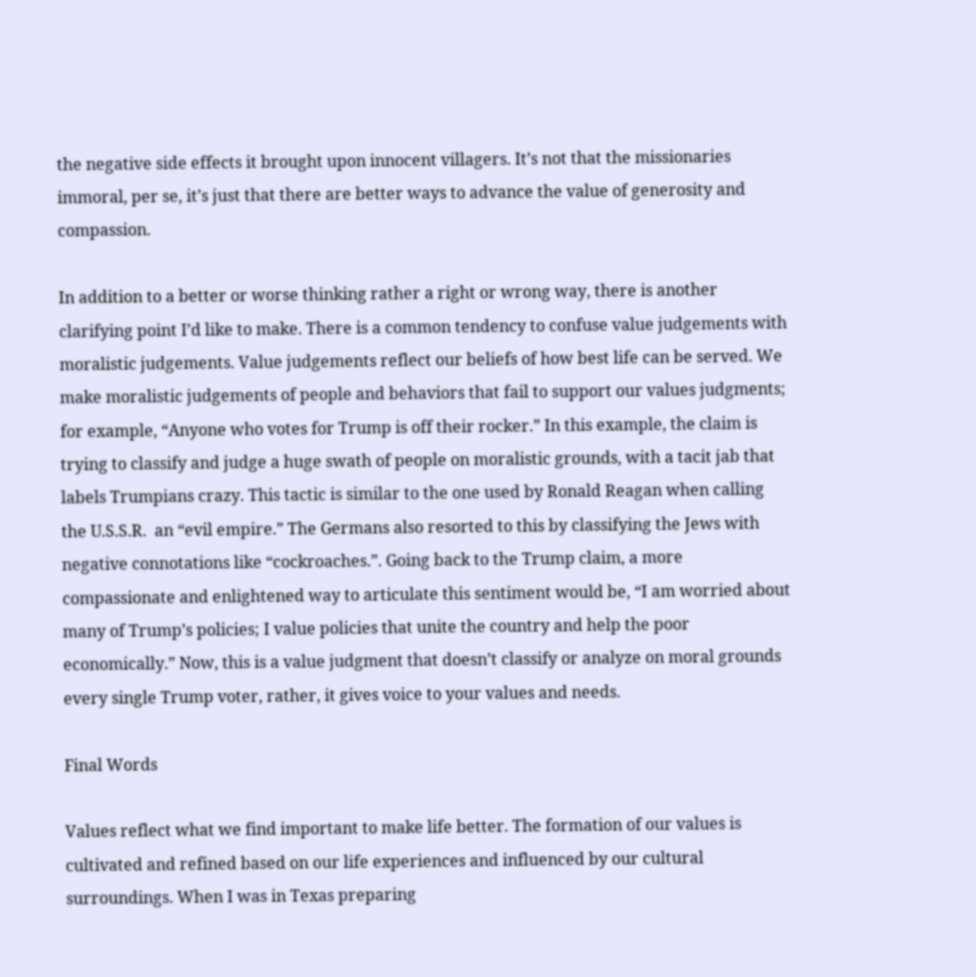the negative side effects it brought upon innocent villagers. It’s not that the missionaries immoral, per se, it’s just that there are better ways to advance the value of generosity and compassion.

In addition to a better or worse thinking rather a right or wrong way, there is another clarifying point I’d like to make. There is a common tendency to confuse value judgements with moralistic judgements. Value judgements reflect our beliefs of how best life can be served. We make moralistic judgements of people and behaviors that fail to support our values judgments; for example, “Anyone who votes for Trump is off their rocker.” In this example, the claim is trying to classify and judge a huge swath of people on moralistic grounds, with a tacit jab that labels Trumpians crazy. This tactic is similar to the one used by Ronald Reagan when calling the U.S.S.R.  an “evil empire.” The Germans also resorted to this by classifying the Jews with negative connotations like “cockroaches.”. Going back to the Trump claim, a more compassionate and enlightened way to articulate this sentiment would be, “I am worried about many of Trump’s policies; I value policies that unite the country and help the poor economically.” Now, this is a value judgment that doesn’t classify or analyze on moral grounds every single Trump voter, rather, it gives voice to your values and needs.

Final Words

Values reflect what we find important to make life better. The formation of our values is cultivated and refined based on our life experiences and influenced by our cultural surroundings. When I was in Texas preparing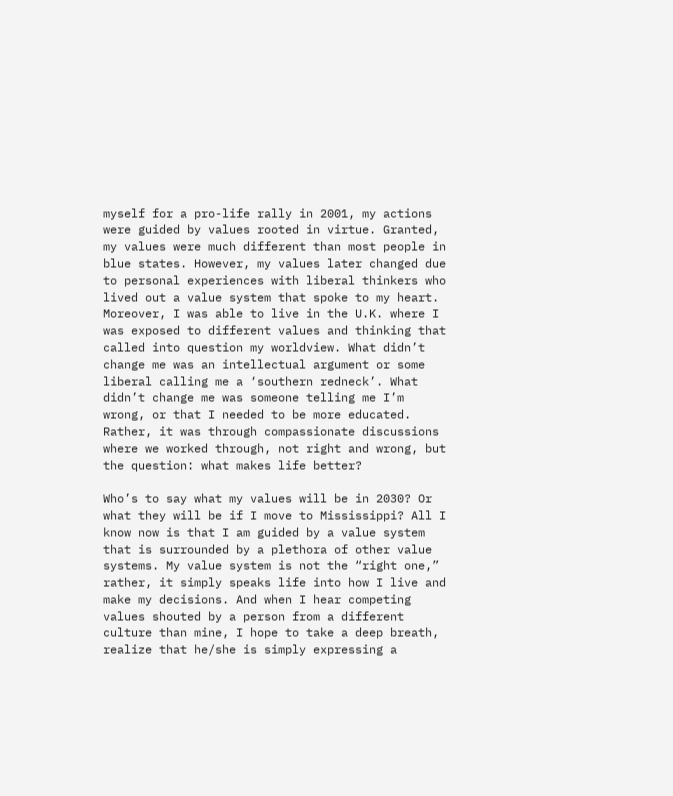myself for a pro-life rally in 2001, my actions were guided by values rooted in virtue. Granted, my values were much different than most people in blue states. However, my values later changed due to personal experiences with liberal thinkers who lived out a value system that spoke to my heart. Moreover, I was able to live in the U.K. where I was exposed to different values and thinking that called into question my worldview. What didn’t change me was an intellectual argument or some liberal calling me a ‘southern redneck’. What didn’t change me was someone telling me I’m wrong, or that I needed to be more educated. Rather, it was through compassionate discussions where we worked through, not right and wrong, but the question: what makes life better?

Who’s to say what my values will be in 2030? Or what they will be if I move to Mississippi? All I know now is that I am guided by a value system that is surrounded by a plethora of other value systems. My value system is not the “right one,” rather, it simply speaks life into how I live and make my decisions. And when I hear competing values shouted by a person from a different culture than mine, I hope to take a deep breath, realize that he/she is simply expressing a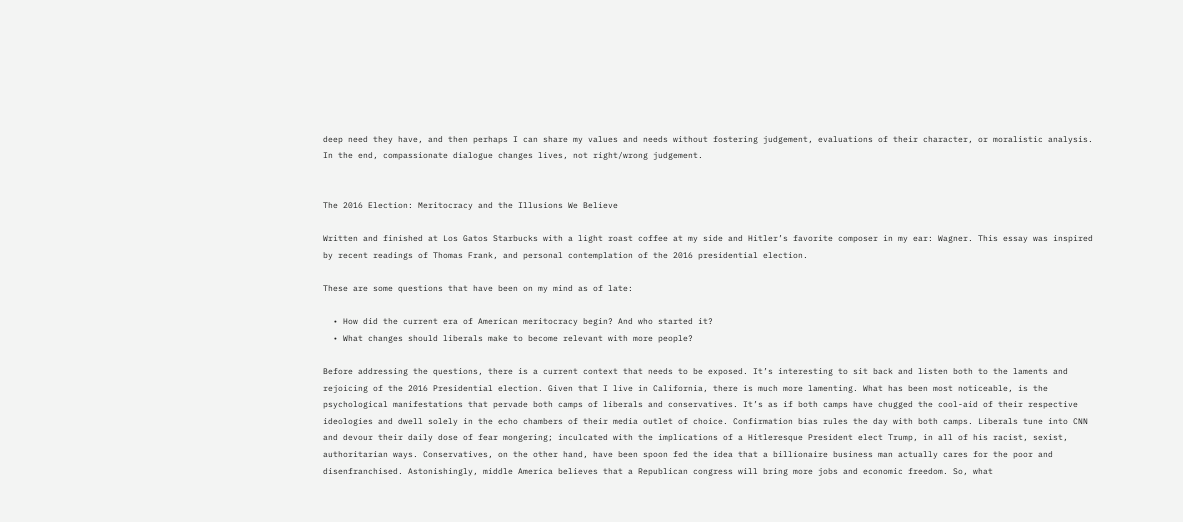deep need they have, and then perhaps I can share my values and needs without fostering judgement, evaluations of their character, or moralistic analysis. In the end, compassionate dialogue changes lives, not right/wrong judgement.


The 2016 Election: Meritocracy and the Illusions We Believe

Written and finished at Los Gatos Starbucks with a light roast coffee at my side and Hitler’s favorite composer in my ear: Wagner. This essay was inspired by recent readings of Thomas Frank, and personal contemplation of the 2016 presidential election.

These are some questions that have been on my mind as of late:

  • How did the current era of American meritocracy begin? And who started it?
  • What changes should liberals make to become relevant with more people?

Before addressing the questions, there is a current context that needs to be exposed. It’s interesting to sit back and listen both to the laments and rejoicing of the 2016 Presidential election. Given that I live in California, there is much more lamenting. What has been most noticeable, is the psychological manifestations that pervade both camps of liberals and conservatives. It’s as if both camps have chugged the cool-aid of their respective ideologies and dwell solely in the echo chambers of their media outlet of choice. Confirmation bias rules the day with both camps. Liberals tune into CNN and devour their daily dose of fear mongering; inculcated with the implications of a Hitleresque President elect Trump, in all of his racist, sexist, authoritarian ways. Conservatives, on the other hand, have been spoon fed the idea that a billionaire business man actually cares for the poor and disenfranchised. Astonishingly, middle America believes that a Republican congress will bring more jobs and economic freedom. So, what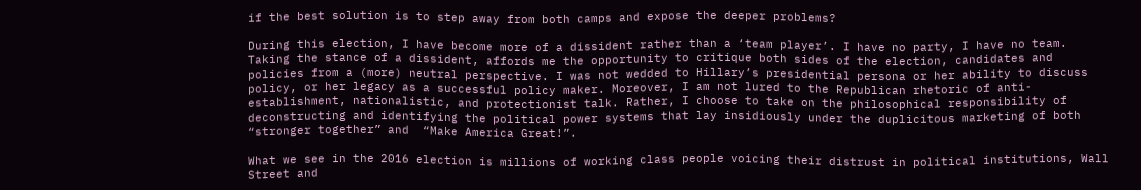if the best solution is to step away from both camps and expose the deeper problems?

During this election, I have become more of a dissident rather than a ‘team player’. I have no party, I have no team. Taking the stance of a dissident, affords me the opportunity to critique both sides of the election, candidates and policies from a (more) neutral perspective. I was not wedded to Hillary’s presidential persona or her ability to discuss policy, or her legacy as a successful policy maker. Moreover, I am not lured to the Republican rhetoric of anti-establishment, nationalistic, and protectionist talk. Rather, I choose to take on the philosophical responsibility of deconstructing and identifying the political power systems that lay insidiously under the duplicitous marketing of both “stronger together” and  “Make America Great!”.

What we see in the 2016 election is millions of working class people voicing their distrust in political institutions, Wall Street and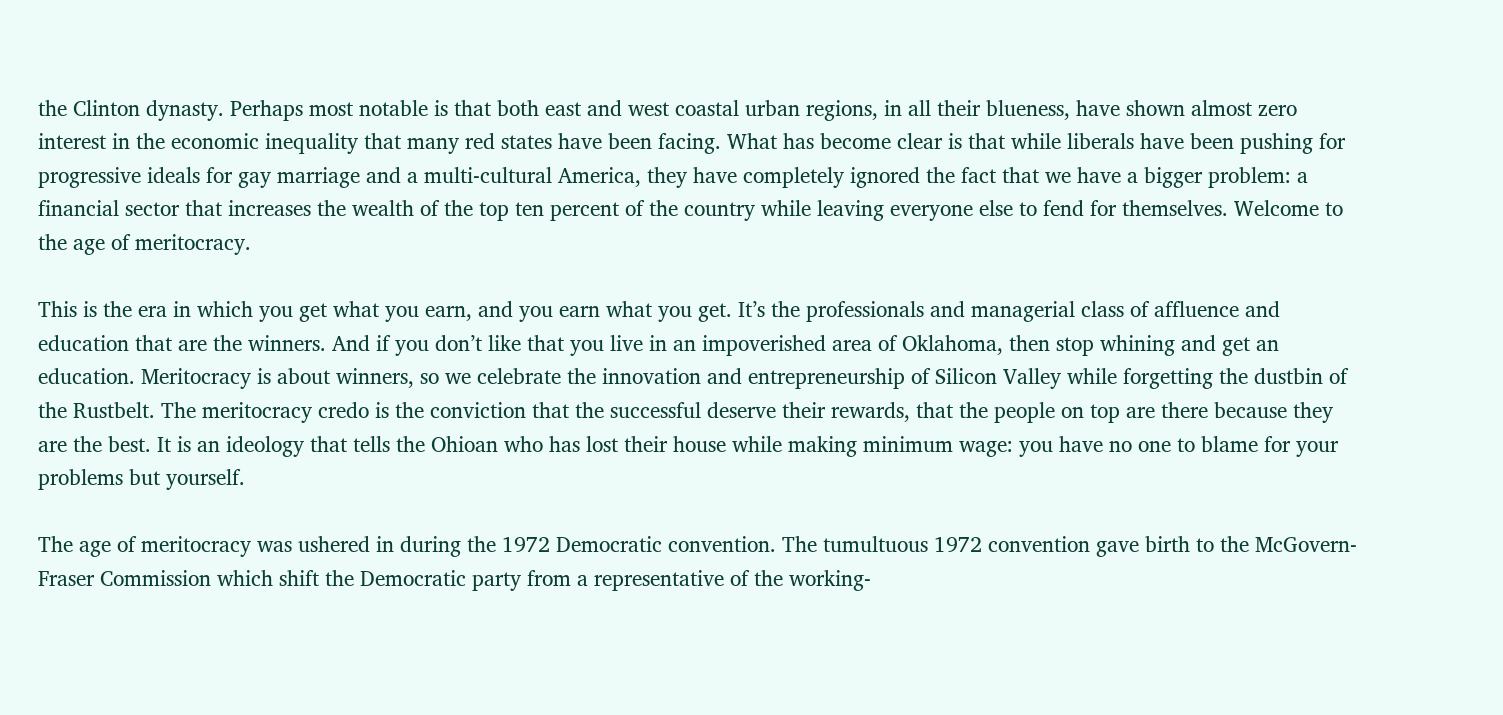the Clinton dynasty. Perhaps most notable is that both east and west coastal urban regions, in all their blueness, have shown almost zero interest in the economic inequality that many red states have been facing. What has become clear is that while liberals have been pushing for progressive ideals for gay marriage and a multi-cultural America, they have completely ignored the fact that we have a bigger problem: a financial sector that increases the wealth of the top ten percent of the country while leaving everyone else to fend for themselves. Welcome to the age of meritocracy.

This is the era in which you get what you earn, and you earn what you get. It’s the professionals and managerial class of affluence and education that are the winners. And if you don’t like that you live in an impoverished area of Oklahoma, then stop whining and get an education. Meritocracy is about winners, so we celebrate the innovation and entrepreneurship of Silicon Valley while forgetting the dustbin of the Rustbelt. The meritocracy credo is the conviction that the successful deserve their rewards, that the people on top are there because they are the best. It is an ideology that tells the Ohioan who has lost their house while making minimum wage: you have no one to blame for your problems but yourself.

The age of meritocracy was ushered in during the 1972 Democratic convention. The tumultuous 1972 convention gave birth to the McGovern-Fraser Commission which shift the Democratic party from a representative of the working-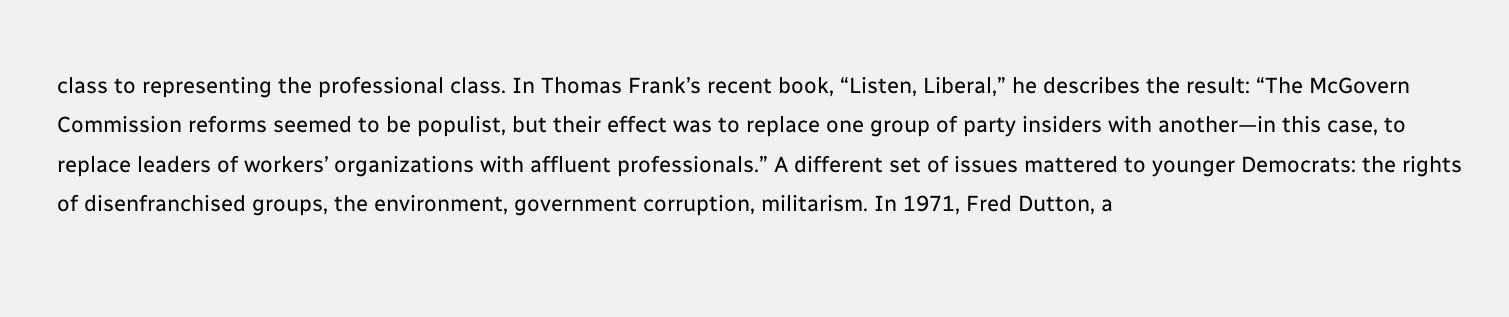class to representing the professional class. In Thomas Frank’s recent book, “Listen, Liberal,” he describes the result: “The McGovern Commission reforms seemed to be populist, but their effect was to replace one group of party insiders with another—in this case, to replace leaders of workers’ organizations with affluent professionals.” A different set of issues mattered to younger Democrats: the rights of disenfranchised groups, the environment, government corruption, militarism. In 1971, Fred Dutton, a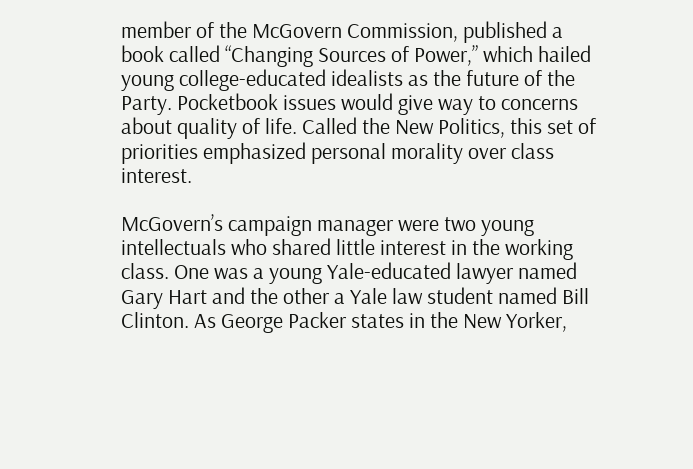member of the McGovern Commission, published a book called “Changing Sources of Power,” which hailed young college-educated idealists as the future of the Party. Pocketbook issues would give way to concerns about quality of life. Called the New Politics, this set of priorities emphasized personal morality over class interest.

McGovern’s campaign manager were two young intellectuals who shared little interest in the working class. One was a young Yale-educated lawyer named Gary Hart and the other a Yale law student named Bill Clinton. As George Packer states in the New Yorker,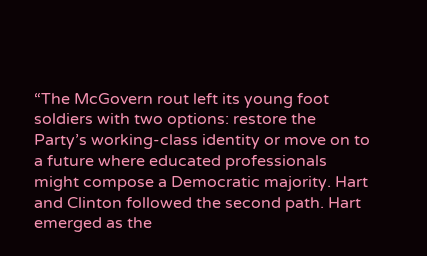“The McGovern rout left its young foot soldiers with two options: restore the Party’s working-class identity or move on to a future where educated professionals might compose a Democratic majority. Hart and Clinton followed the second path. Hart emerged as the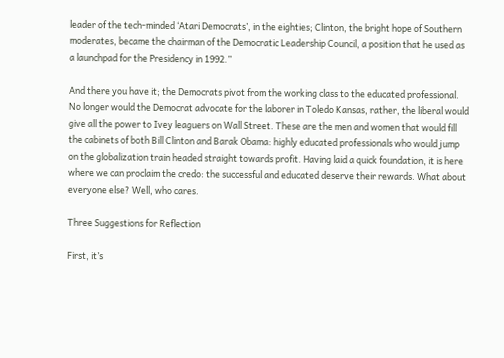leader of the tech-minded ‘Atari Democrats’, in the eighties; Clinton, the bright hope of Southern moderates, became the chairman of the Democratic Leadership Council, a position that he used as a launchpad for the Presidency in 1992.”

And there you have it; the Democrats pivot from the working class to the educated professional. No longer would the Democrat advocate for the laborer in Toledo Kansas, rather, the liberal would give all the power to Ivey leaguers on Wall Street. These are the men and women that would fill the cabinets of both Bill Clinton and Barak Obama: highly educated professionals who would jump on the globalization train headed straight towards profit. Having laid a quick foundation, it is here where we can proclaim the credo: the successful and educated deserve their rewards. What about everyone else? Well, who cares.

Three Suggestions for Reflection

First, it’s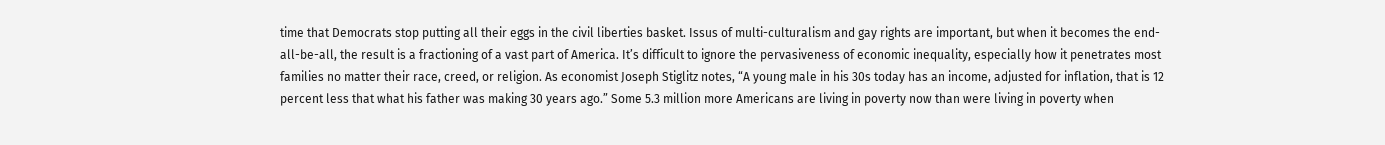time that Democrats stop putting all their eggs in the civil liberties basket. Issus of multi-culturalism and gay rights are important, but when it becomes the end-all-be-all, the result is a fractioning of a vast part of America. It’s difficult to ignore the pervasiveness of economic inequality, especially how it penetrates most families no matter their race, creed, or religion. As economist Joseph Stiglitz notes, “A young male in his 30s today has an income, adjusted for inflation, that is 12 percent less that what his father was making 30 years ago.” Some 5.3 million more Americans are living in poverty now than were living in poverty when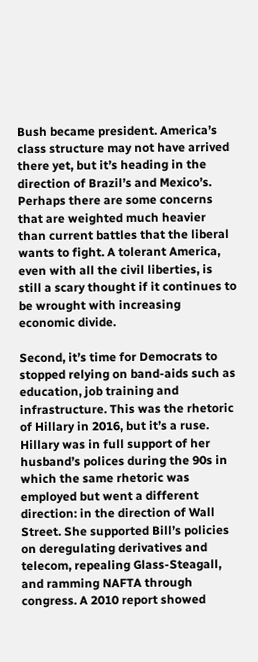Bush became president. America’s class structure may not have arrived there yet, but it’s heading in the direction of Brazil’s and Mexico’s. Perhaps there are some concerns that are weighted much heavier than current battles that the liberal wants to fight. A tolerant America, even with all the civil liberties, is still a scary thought if it continues to be wrought with increasing economic divide.

Second, it’s time for Democrats to stopped relying on band-aids such as education, job training and infrastructure. This was the rhetoric of Hillary in 2016, but it’s a ruse. Hillary was in full support of her husband’s polices during the 90s in which the same rhetoric was employed but went a different direction: in the direction of Wall Street. She supported Bill’s policies on deregulating derivatives and telecom, repealing Glass-Steagall, and ramming NAFTA through congress. A 2010 report showed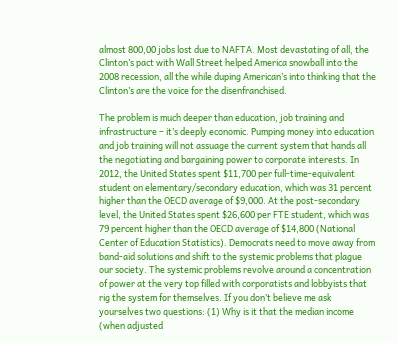almost 800,00 jobs lost due to NAFTA. Most devastating of all, the Clinton’s pact with Wall Street helped America snowball into the 2008 recession, all the while duping American’s into thinking that the Clinton’s are the voice for the disenfranchised.

The problem is much deeper than education, job training and infrastructure – it’s deeply economic. Pumping money into education and job training will not assuage the current system that hands all the negotiating and bargaining power to corporate interests. In 2012, the United States spent $11,700 per full-time-equivalent student on elementary/secondary education, which was 31 percent higher than the OECD average of $9,000. At the post-secondary level, the United States spent $26,600 per FTE student, which was 79 percent higher than the OECD average of $14,800 (National Center of Education Statistics). Democrats need to move away from band-aid solutions and shift to the systemic problems that plague our society. The systemic problems revolve around a concentration of power at the very top filled with corporatists and lobbyists that rig the system for themselves. If you don’t believe me ask yourselves two questions: (1) Why is it that the median income (when adjusted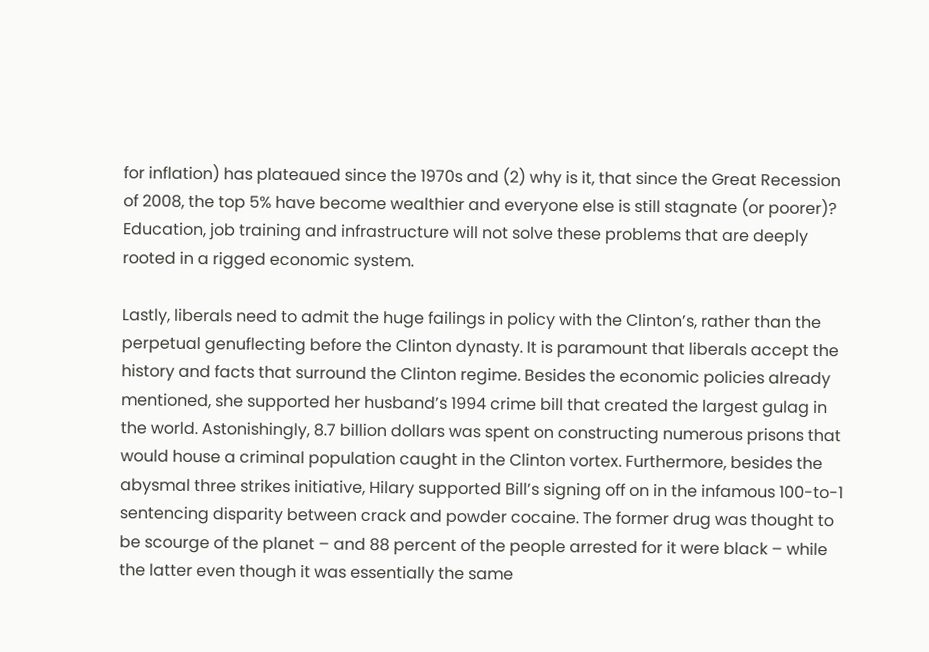for inflation) has plateaued since the 1970s and (2) why is it, that since the Great Recession of 2008, the top 5% have become wealthier and everyone else is still stagnate (or poorer)? Education, job training and infrastructure will not solve these problems that are deeply rooted in a rigged economic system.

Lastly, liberals need to admit the huge failings in policy with the Clinton’s, rather than the perpetual genuflecting before the Clinton dynasty. It is paramount that liberals accept the history and facts that surround the Clinton regime. Besides the economic policies already mentioned, she supported her husband’s 1994 crime bill that created the largest gulag in the world. Astonishingly, 8.7 billion dollars was spent on constructing numerous prisons that would house a criminal population caught in the Clinton vortex. Furthermore, besides the abysmal three strikes initiative, Hilary supported Bill’s signing off on in the infamous 100-to-1 sentencing disparity between crack and powder cocaine. The former drug was thought to be scourge of the planet – and 88 percent of the people arrested for it were black – while the latter even though it was essentially the same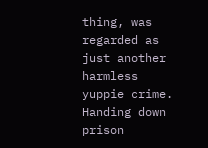thing, was regarded as just another harmless yuppie crime. Handing down prison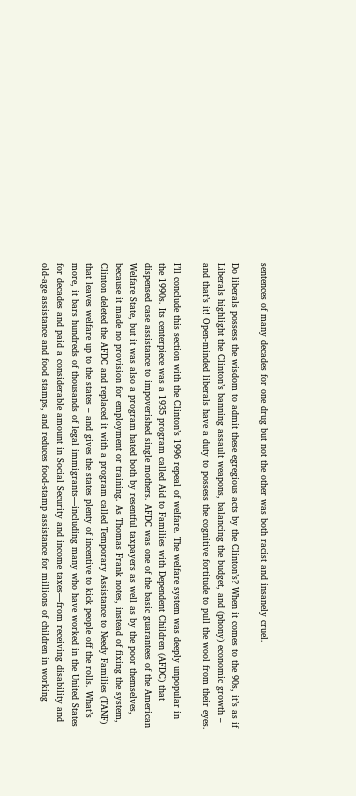sentences of many decades for one drug but not the other was both racist and insanely cruel.

Do liberals possess the wisdom to admit these egregious acts by the Clinton’s? When it comes to the 90s, it’s as if Liberals highlight the Clinton’s banning assault weapons, balancing the budget, and (phony) economic growth – and that’s it! Open-minded liberals have a duty to possess the cognitive fortitude to pull the wool from their eyes.

I’ll conclude this section with the Clinton’s 1996 repeal of welfare. The welfare system was deeply unpopular in the 1990s. Its centerpiece was a 1935 program called Aid to Families with Dependent Children (AFDC) that dispensed case assistance to impoverished single mothers. AFDC was one of the basic guarantees of the American Welfare State, but it was also a program hated both by resentful taxpayers as well as by the poor themselves, because it made no provision for employment or training. As Thomas Frank notes, instead of fixing the system, Clinton deleted the AFDC and replaced it with a program called Temporary Assistance to Needy Families (TANF) that leaves welfare up to the states – and gives the states plenty of incentive to kick people off the rolls. What’s more, it bars hundreds of thousands of legal immigrants—including many who have worked in the United States for decades and paid a considerable amount in Social Security and income taxes—from receiving disability and old-age assistance and food stamps, and reduces food-stamp assistance for millions of children in working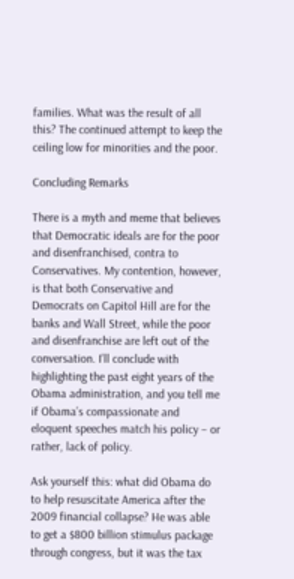families. What was the result of all this? The continued attempt to keep the ceiling low for minorities and the poor.

Concluding Remarks

There is a myth and meme that believes that Democratic ideals are for the poor and disenfranchised, contra to Conservatives. My contention, however, is that both Conservative and Democrats on Capitol Hill are for the banks and Wall Street, while the poor and disenfranchise are left out of the conversation. I’ll conclude with highlighting the past eight years of the Obama administration, and you tell me if Obama’s compassionate and eloquent speeches match his policy – or rather, lack of policy.

Ask yourself this: what did Obama do to help resuscitate America after the 2009 financial collapse? He was able to get a $800 billion stimulus package through congress, but it was the tax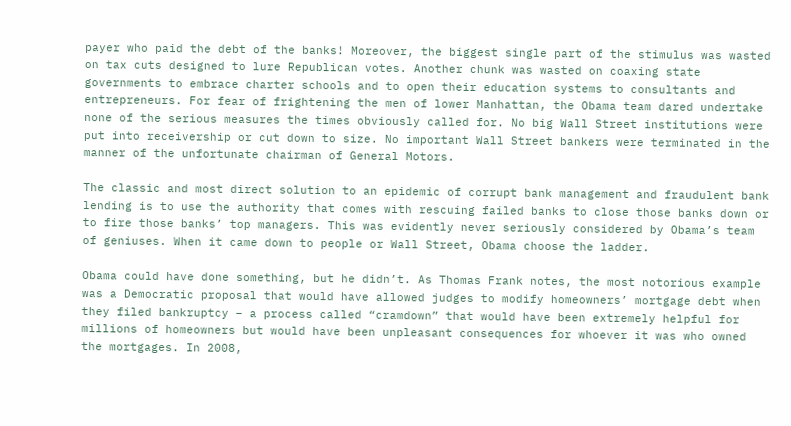payer who paid the debt of the banks! Moreover, the biggest single part of the stimulus was wasted on tax cuts designed to lure Republican votes. Another chunk was wasted on coaxing state governments to embrace charter schools and to open their education systems to consultants and entrepreneurs. For fear of frightening the men of lower Manhattan, the Obama team dared undertake none of the serious measures the times obviously called for. No big Wall Street institutions were put into receivership or cut down to size. No important Wall Street bankers were terminated in the manner of the unfortunate chairman of General Motors.

The classic and most direct solution to an epidemic of corrupt bank management and fraudulent bank lending is to use the authority that comes with rescuing failed banks to close those banks down or to fire those banks’ top managers. This was evidently never seriously considered by Obama’s team of geniuses. When it came down to people or Wall Street, Obama choose the ladder.

Obama could have done something, but he didn’t. As Thomas Frank notes, the most notorious example was a Democratic proposal that would have allowed judges to modify homeowners’ mortgage debt when they filed bankruptcy – a process called “cramdown” that would have been extremely helpful for millions of homeowners but would have been unpleasant consequences for whoever it was who owned the mortgages. In 2008,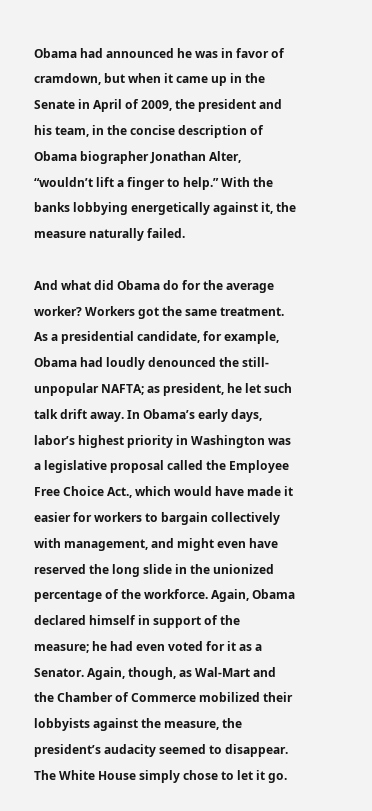Obama had announced he was in favor of cramdown, but when it came up in the Senate in April of 2009, the president and his team, in the concise description of Obama biographer Jonathan Alter, “wouldn’t lift a finger to help.” With the banks lobbying energetically against it, the measure naturally failed.

And what did Obama do for the average worker? Workers got the same treatment. As a presidential candidate, for example, Obama had loudly denounced the still-unpopular NAFTA; as president, he let such talk drift away. In Obama’s early days, labor’s highest priority in Washington was a legislative proposal called the Employee Free Choice Act., which would have made it easier for workers to bargain collectively with management, and might even have reserved the long slide in the unionized percentage of the workforce. Again, Obama declared himself in support of the measure; he had even voted for it as a Senator. Again, though, as Wal-Mart and the Chamber of Commerce mobilized their lobbyists against the measure, the president’s audacity seemed to disappear. The White House simply chose to let it go.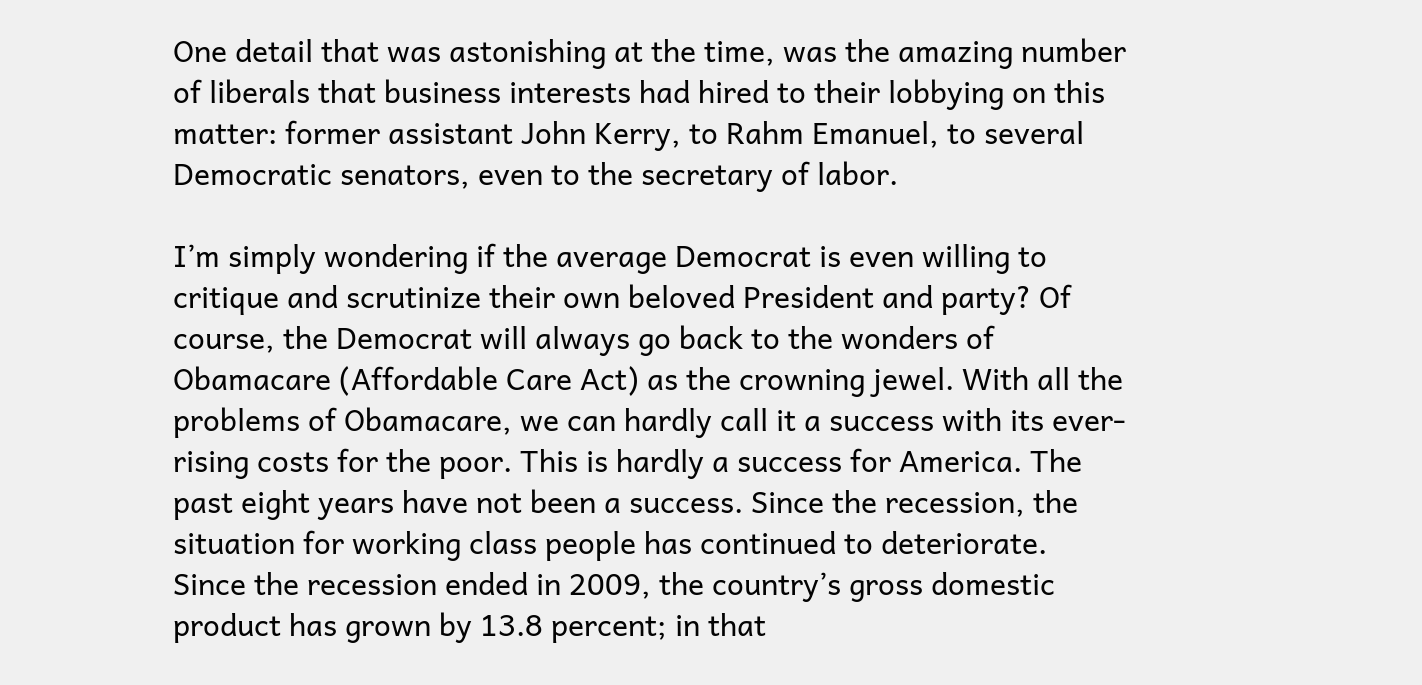One detail that was astonishing at the time, was the amazing number of liberals that business interests had hired to their lobbying on this matter: former assistant John Kerry, to Rahm Emanuel, to several Democratic senators, even to the secretary of labor.

I’m simply wondering if the average Democrat is even willing to critique and scrutinize their own beloved President and party? Of course, the Democrat will always go back to the wonders of Obamacare (Affordable Care Act) as the crowning jewel. With all the problems of Obamacare, we can hardly call it a success with its ever-rising costs for the poor. This is hardly a success for America. The past eight years have not been a success. Since the recession, the situation for working class people has continued to deteriorate. Since the recession ended in 2009, the country’s gross domestic product has grown by 13.8 percent; in that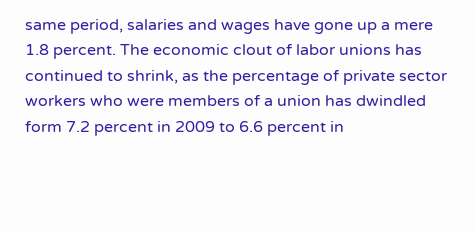same period, salaries and wages have gone up a mere 1.8 percent. The economic clout of labor unions has continued to shrink, as the percentage of private sector workers who were members of a union has dwindled form 7.2 percent in 2009 to 6.6 percent in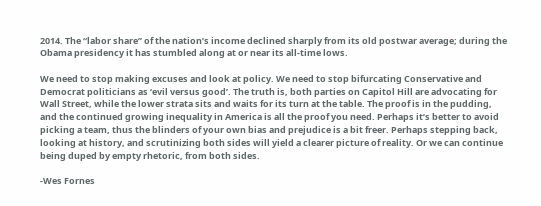2014. The “labor share” of the nation’s income declined sharply from its old postwar average; during the Obama presidency it has stumbled along at or near its all-time lows.

We need to stop making excuses and look at policy. We need to stop bifurcating Conservative and Democrat politicians as ‘evil versus good’. The truth is, both parties on Capitol Hill are advocating for Wall Street, while the lower strata sits and waits for its turn at the table. The proof is in the pudding, and the continued growing inequality in America is all the proof you need. Perhaps it’s better to avoid picking a team, thus the blinders of your own bias and prejudice is a bit freer. Perhaps stepping back, looking at history, and scrutinizing both sides will yield a clearer picture of reality. Or we can continue being duped by empty rhetoric, from both sides.

-Wes Fornes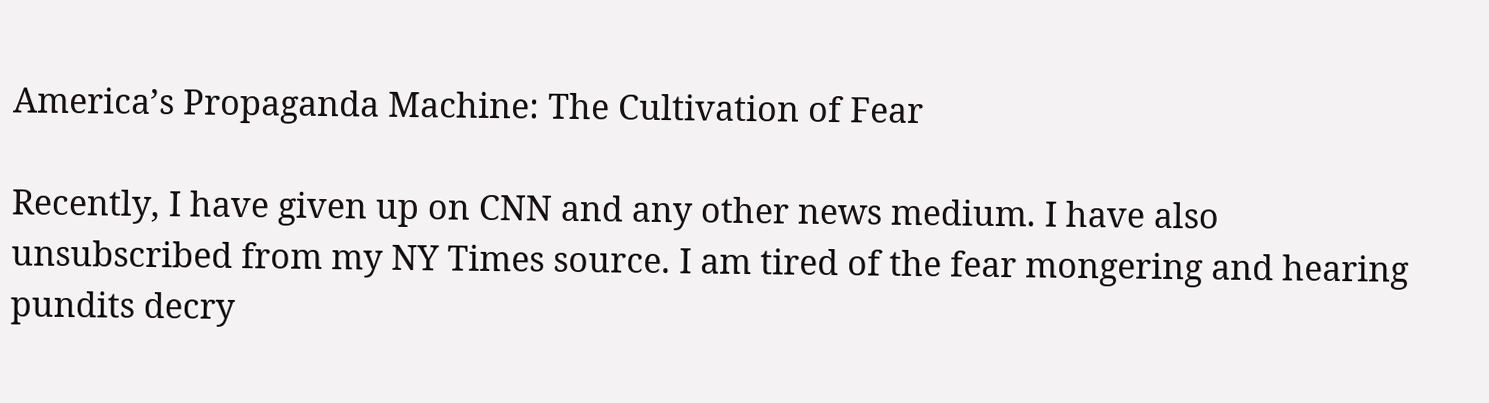America’s Propaganda Machine: The Cultivation of Fear

Recently, I have given up on CNN and any other news medium. I have also unsubscribed from my NY Times source. I am tired of the fear mongering and hearing pundits decry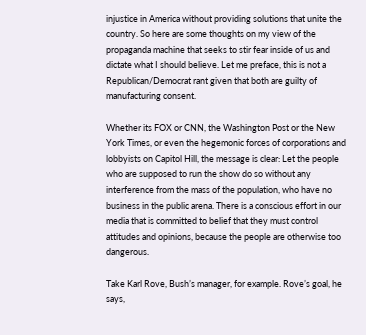injustice in America without providing solutions that unite the country. So here are some thoughts on my view of the propaganda machine that seeks to stir fear inside of us and dictate what I should believe. Let me preface, this is not a Republican/Democrat rant given that both are guilty of manufacturing consent.

Whether its FOX or CNN, the Washington Post or the New York Times, or even the hegemonic forces of corporations and lobbyists on Capitol Hill, the message is clear: Let the people who are supposed to run the show do so without any interference from the mass of the population, who have no business in the public arena. There is a conscious effort in our media that is committed to belief that they must control attitudes and opinions, because the people are otherwise too dangerous.

Take Karl Rove, Bush’s manager, for example. Rove’s goal, he says,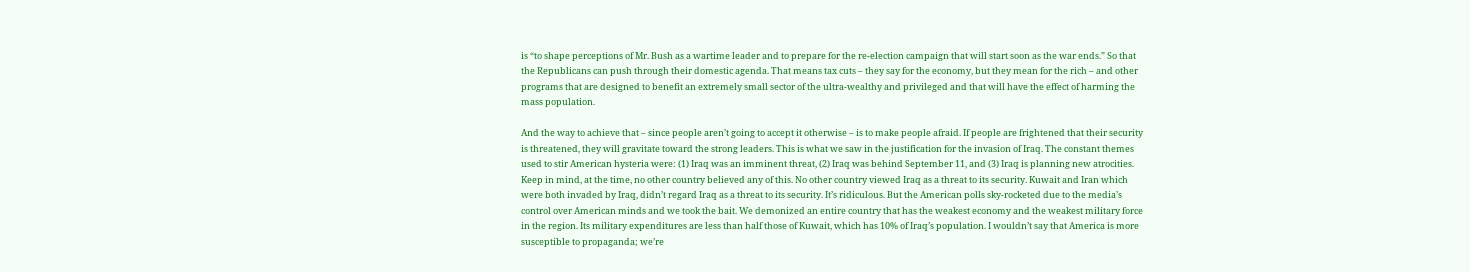is “to shape perceptions of Mr. Bush as a wartime leader and to prepare for the re-election campaign that will start soon as the war ends.” So that the Republicans can push through their domestic agenda. That means tax cuts – they say for the economy, but they mean for the rich – and other programs that are designed to benefit an extremely small sector of the ultra-wealthy and privileged and that will have the effect of harming the mass population.

And the way to achieve that – since people aren’t going to accept it otherwise – is to make people afraid. If people are frightened that their security is threatened, they will gravitate toward the strong leaders. This is what we saw in the justification for the invasion of Iraq. The constant themes used to stir American hysteria were: (1) Iraq was an imminent threat, (2) Iraq was behind September 11, and (3) Iraq is planning new atrocities. Keep in mind, at the time, no other country believed any of this. No other country viewed Iraq as a threat to its security. Kuwait and Iran which were both invaded by Iraq, didn’t regard Iraq as a threat to its security. It’s ridiculous. But the American polls sky-rocketed due to the media’s control over American minds and we took the bait. We demonized an entire country that has the weakest economy and the weakest military force in the region. Its military expenditures are less than half those of Kuwait, which has 10% of Iraq’s population. I wouldn’t say that America is more susceptible to propaganda; we’re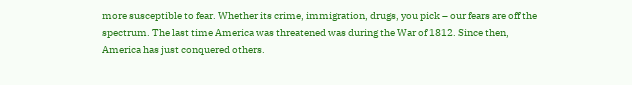more susceptible to fear. Whether its crime, immigration, drugs, you pick – our fears are off the spectrum. The last time America was threatened was during the War of 1812. Since then, America has just conquered others.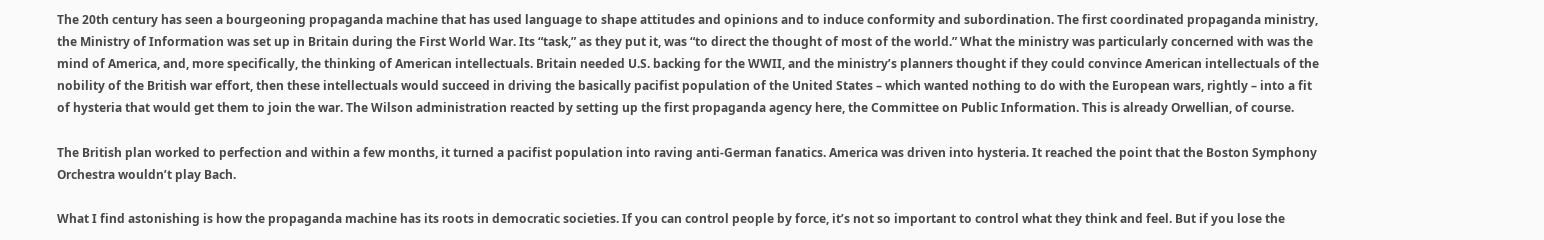The 20th century has seen a bourgeoning propaganda machine that has used language to shape attitudes and opinions and to induce conformity and subordination. The first coordinated propaganda ministry, the Ministry of Information was set up in Britain during the First World War. Its “task,” as they put it, was “to direct the thought of most of the world.” What the ministry was particularly concerned with was the mind of America, and, more specifically, the thinking of American intellectuals. Britain needed U.S. backing for the WWII, and the ministry’s planners thought if they could convince American intellectuals of the nobility of the British war effort, then these intellectuals would succeed in driving the basically pacifist population of the United States – which wanted nothing to do with the European wars, rightly – into a fit of hysteria that would get them to join the war. The Wilson administration reacted by setting up the first propaganda agency here, the Committee on Public Information. This is already Orwellian, of course.

The British plan worked to perfection and within a few months, it turned a pacifist population into raving anti-German fanatics. America was driven into hysteria. It reached the point that the Boston Symphony Orchestra wouldn’t play Bach.

What I find astonishing is how the propaganda machine has its roots in democratic societies. If you can control people by force, it’s not so important to control what they think and feel. But if you lose the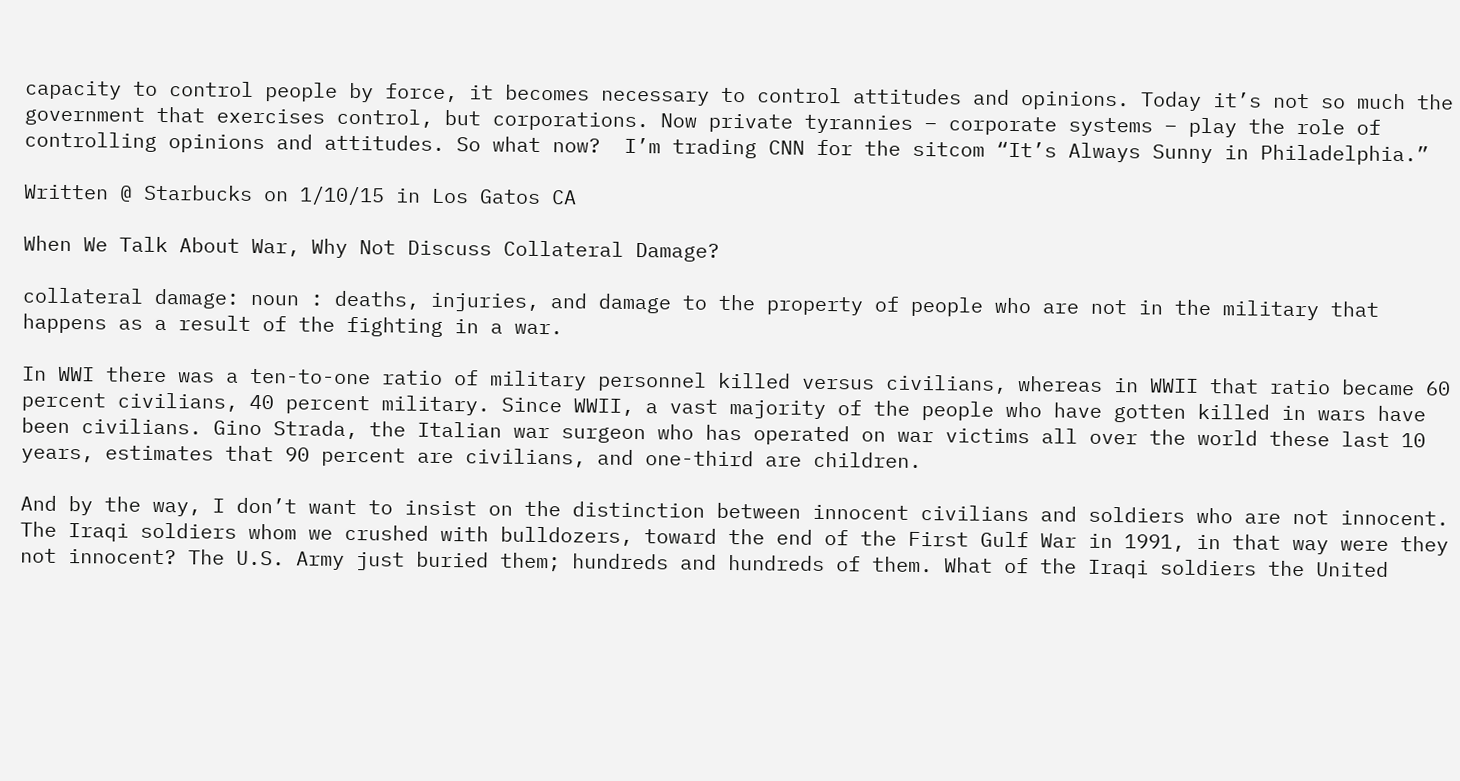capacity to control people by force, it becomes necessary to control attitudes and opinions. Today it’s not so much the government that exercises control, but corporations. Now private tyrannies – corporate systems – play the role of controlling opinions and attitudes. So what now?  I’m trading CNN for the sitcom “It’s Always Sunny in Philadelphia.”

Written @ Starbucks on 1/10/15 in Los Gatos CA

When We Talk About War, Why Not Discuss Collateral Damage?

collateral damage: noun : deaths, injuries, and damage to the property of people who are not in the military that happens as a result of the fighting in a war.

In WWI there was a ten-to-one ratio of military personnel killed versus civilians, whereas in WWII that ratio became 60 percent civilians, 40 percent military. Since WWII, a vast majority of the people who have gotten killed in wars have been civilians. Gino Strada, the Italian war surgeon who has operated on war victims all over the world these last 10 years, estimates that 90 percent are civilians, and one-third are children.

And by the way, I don’t want to insist on the distinction between innocent civilians and soldiers who are not innocent. The Iraqi soldiers whom we crushed with bulldozers, toward the end of the First Gulf War in 1991, in that way were they not innocent? The U.S. Army just buried them; hundreds and hundreds of them. What of the Iraqi soldiers the United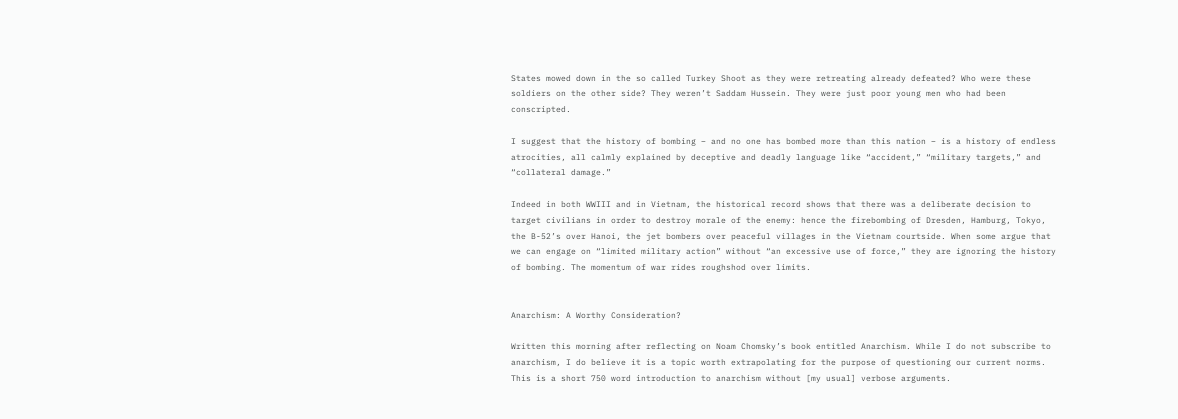States mowed down in the so called Turkey Shoot as they were retreating already defeated? Who were these soldiers on the other side? They weren’t Saddam Hussein. They were just poor young men who had been conscripted.

I suggest that the history of bombing – and no one has bombed more than this nation – is a history of endless atrocities, all calmly explained by deceptive and deadly language like “accident,” “military targets,” and “collateral damage.”

Indeed in both WWIII and in Vietnam, the historical record shows that there was a deliberate decision to target civilians in order to destroy morale of the enemy: hence the firebombing of Dresden, Hamburg, Tokyo, the B-52’s over Hanoi, the jet bombers over peaceful villages in the Vietnam courtside. When some argue that we can engage on “limited military action” without “an excessive use of force,” they are ignoring the history of bombing. The momentum of war rides roughshod over limits.


Anarchism: A Worthy Consideration?

Written this morning after reflecting on Noam Chomsky’s book entitled Anarchism. While I do not subscribe to anarchism, I do believe it is a topic worth extrapolating for the purpose of questioning our current norms. This is a short 750 word introduction to anarchism without [my usual] verbose arguments.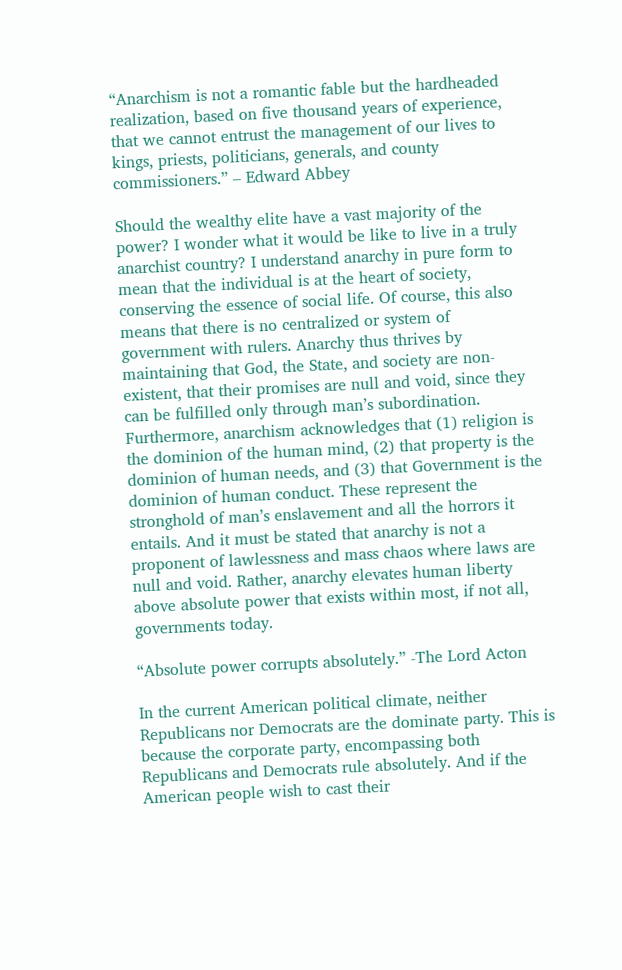“Anarchism is not a romantic fable but the hardheaded realization, based on five thousand years of experience, that we cannot entrust the management of our lives to kings, priests, politicians, generals, and county commissioners.” – Edward Abbey

Should the wealthy elite have a vast majority of the power? I wonder what it would be like to live in a truly anarchist country? I understand anarchy in pure form to mean that the individual is at the heart of society, conserving the essence of social life. Of course, this also means that there is no centralized or system of government with rulers. Anarchy thus thrives by maintaining that God, the State, and society are non-existent, that their promises are null and void, since they can be fulfilled only through man’s subordination. Furthermore, anarchism acknowledges that (1) religion is the dominion of the human mind, (2) that property is the dominion of human needs, and (3) that Government is the dominion of human conduct. These represent the stronghold of man’s enslavement and all the horrors it entails. And it must be stated that anarchy is not a proponent of lawlessness and mass chaos where laws are null and void. Rather, anarchy elevates human liberty above absolute power that exists within most, if not all, governments today.

“Absolute power corrupts absolutely.” -The Lord Acton

In the current American political climate, neither Republicans nor Democrats are the dominate party. This is because the corporate party, encompassing both Republicans and Democrats rule absolutely. And if the American people wish to cast their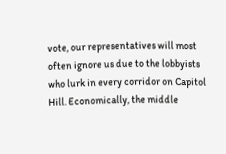vote, our representatives will most often ignore us due to the lobbyists who lurk in every corridor on Capitol Hill. Economically, the middle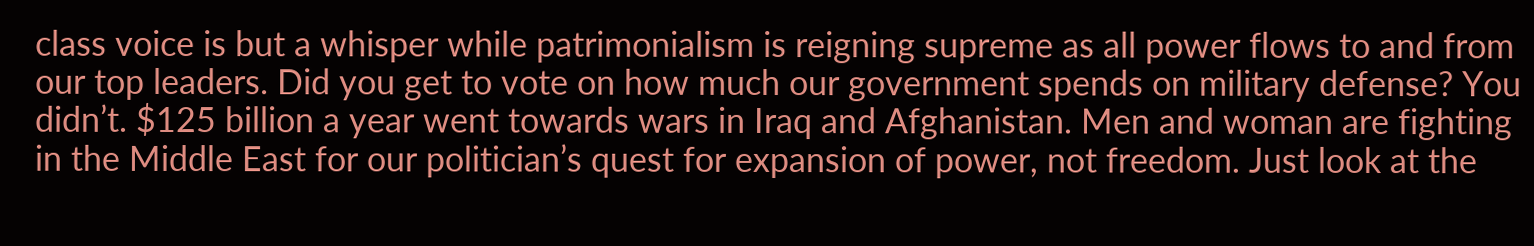class voice is but a whisper while patrimonialism is reigning supreme as all power flows to and from our top leaders. Did you get to vote on how much our government spends on military defense? You didn’t. $125 billion a year went towards wars in Iraq and Afghanistan. Men and woman are fighting in the Middle East for our politician’s quest for expansion of power, not freedom. Just look at the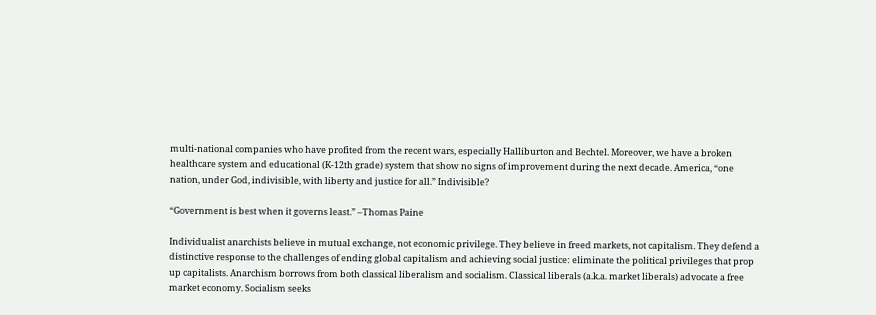multi-national companies who have profited from the recent wars, especially Halliburton and Bechtel. Moreover, we have a broken healthcare system and educational (K-12th grade) system that show no signs of improvement during the next decade. America, “one nation, under God, indivisible, with liberty and justice for all.” Indivisible?

“Government is best when it governs least.” –Thomas Paine

Individualist anarchists believe in mutual exchange, not economic privilege. They believe in freed markets, not capitalism. They defend a distinctive response to the challenges of ending global capitalism and achieving social justice: eliminate the political privileges that prop up capitalists. Anarchism borrows from both classical liberalism and socialism. Classical liberals (a.k.a. market liberals) advocate a free market economy. Socialism seeks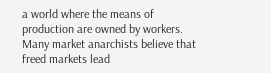a world where the means of production are owned by workers. Many market anarchists believe that freed markets lead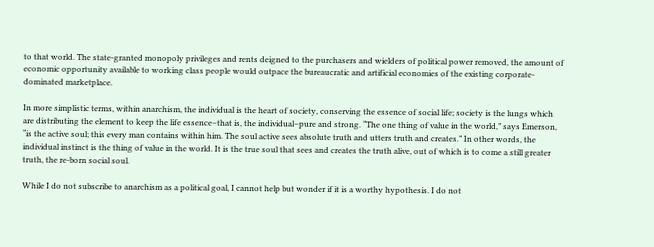to that world. The state-granted monopoly privileges and rents deigned to the purchasers and wielders of political power removed, the amount of economic opportunity available to working class people would outpace the bureaucratic and artificial economies of the existing corporate-dominated marketplace.

In more simplistic terms, within anarchism, the individual is the heart of society, conserving the essence of social life; society is the lungs which are distributing the element to keep the life essence–that is, the individual–pure and strong. “The one thing of value in the world,” says Emerson, “is the active soul; this every man contains within him. The soul active sees absolute truth and utters truth and creates.” In other words, the individual instinct is the thing of value in the world. It is the true soul that sees and creates the truth alive, out of which is to come a still greater truth, the re-born social soul.

While I do not subscribe to anarchism as a political goal, I cannot help but wonder if it is a worthy hypothesis. I do not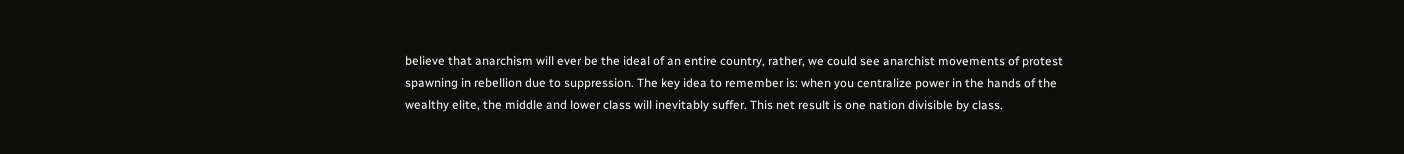believe that anarchism will ever be the ideal of an entire country, rather, we could see anarchist movements of protest spawning in rebellion due to suppression. The key idea to remember is: when you centralize power in the hands of the wealthy elite, the middle and lower class will inevitably suffer. This net result is one nation divisible by class.